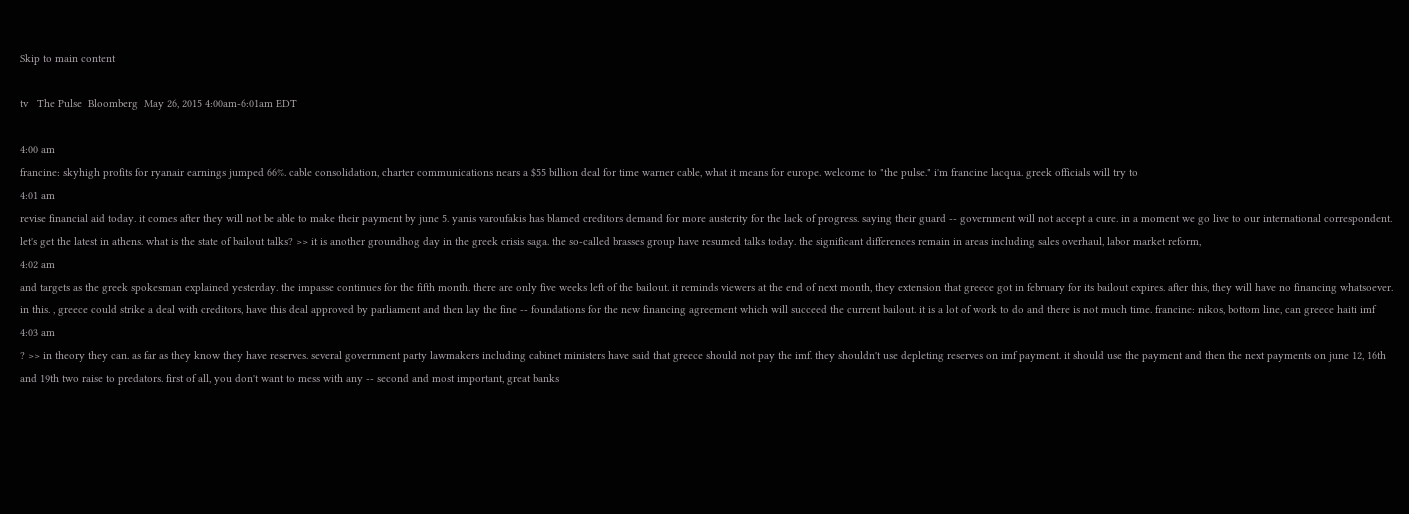Skip to main content

tv   The Pulse  Bloomberg  May 26, 2015 4:00am-6:01am EDT

4:00 am
francine: skyhigh profits for ryanair earnings jumped 66%. cable consolidation, charter communications nears a $55 billion deal for time warner cable, what it means for europe. welcome to "the pulse." i'm francine lacqua. greek officials will try to
4:01 am
revise financial aid today. it comes after they will not be able to make their payment by june 5. yanis varoufakis has blamed creditors demand for more austerity for the lack of progress. saying their guard -- government will not accept a cure. in a moment we go live to our international correspondent. let's get the latest in athens. what is the state of bailout talks? >> it is another groundhog day in the greek crisis saga. the so-called brasses group have resumed talks today. the significant differences remain in areas including sales overhaul, labor market reform,
4:02 am
and targets as the greek spokesman explained yesterday. the impasse continues for the fifth month. there are only five weeks left of the bailout. it reminds viewers at the end of next month, they extension that greece got in february for its bailout expires. after this, they will have no financing whatsoever. in this. , greece could strike a deal with creditors, have this deal approved by parliament and then lay the fine -- foundations for the new financing agreement which will succeed the current bailout. it is a lot of work to do and there is not much time. francine: nikos, bottom line, can greece haiti imf
4:03 am
? >> in theory they can. as far as they know they have reserves. several government party lawmakers including cabinet ministers have said that greece should not pay the imf. they shouldn't use depleting reserves on imf payment. it should use the payment and then the next payments on june 12, 16th and 19th two raise to predators. first of all, you don't want to mess with any -- second and most important, great banks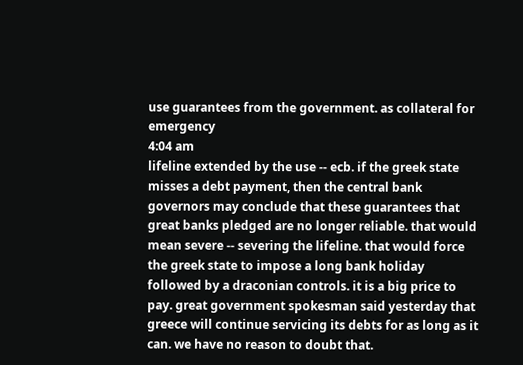use guarantees from the government. as collateral for emergency
4:04 am
lifeline extended by the use -- ecb. if the greek state misses a debt payment, then the central bank governors may conclude that these guarantees that great banks pledged are no longer reliable. that would mean severe -- severing the lifeline. that would force the greek state to impose a long bank holiday followed by a draconian controls. it is a big price to pay. great government spokesman said yesterday that greece will continue servicing its debts for as long as it can. we have no reason to doubt that.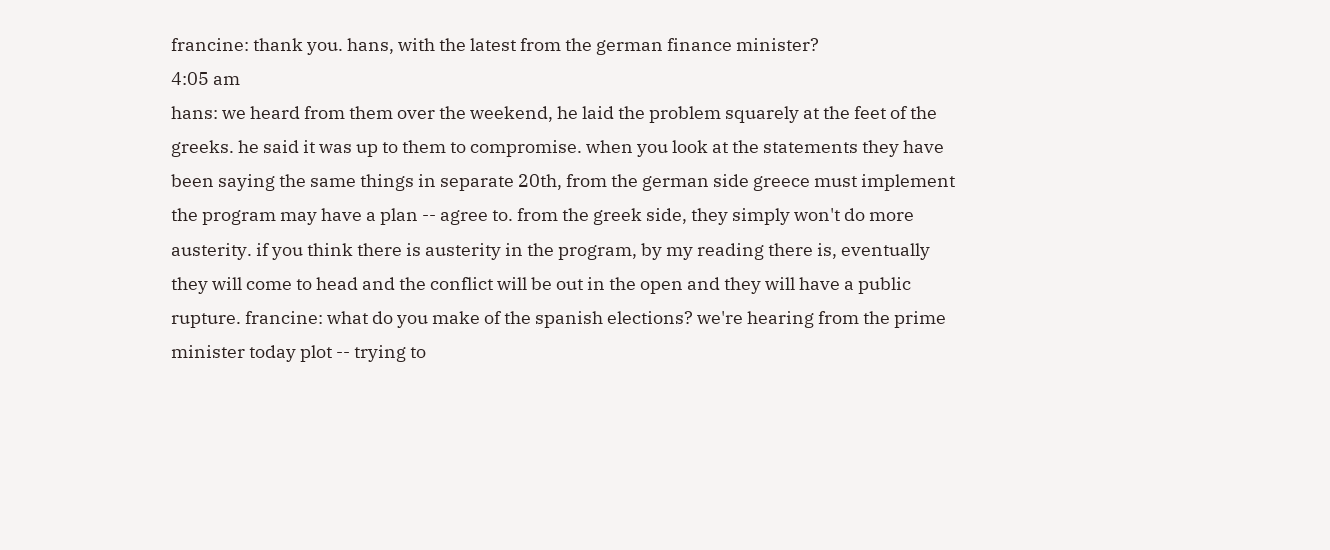francine: thank you. hans, with the latest from the german finance minister?
4:05 am
hans: we heard from them over the weekend, he laid the problem squarely at the feet of the greeks. he said it was up to them to compromise. when you look at the statements they have been saying the same things in separate 20th, from the german side greece must implement the program may have a plan -- agree to. from the greek side, they simply won't do more austerity. if you think there is austerity in the program, by my reading there is, eventually they will come to head and the conflict will be out in the open and they will have a public rupture. francine: what do you make of the spanish elections? we're hearing from the prime minister today plot -- trying to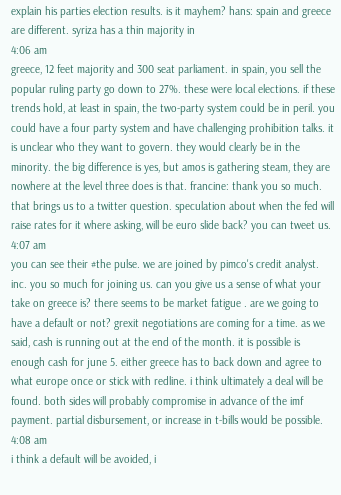explain his parties election results. is it mayhem? hans: spain and greece are different. syriza has a thin majority in
4:06 am
greece, 12 feet majority and 300 seat parliament. in spain, you sell the popular ruling party go down to 27%. these were local elections. if these trends hold, at least in spain, the two-party system could be in peril. you could have a four party system and have challenging prohibition talks. it is unclear who they want to govern. they would clearly be in the minority. the big difference is yes, but amos is gathering steam, they are nowhere at the level three does is that. francine: thank you so much. that brings us to a twitter question. speculation about when the fed will raise rates for it where asking, will be euro slide back? you can tweet us.
4:07 am
you can see their #the pulse. we are joined by pimco's credit analyst. inc. you so much for joining us. can you give us a sense of what your take on greece is? there seems to be market fatigue . are we going to have a default or not? grexit negotiations are coming for a time. as we said, cash is running out at the end of the month. it is possible is enough cash for june 5. either greece has to back down and agree to what europe once or stick with redline. i think ultimately a deal will be found. both sides will probably compromise in advance of the imf payment. partial disbursement, or increase in t-bills would be possible.
4:08 am
i think a default will be avoided, i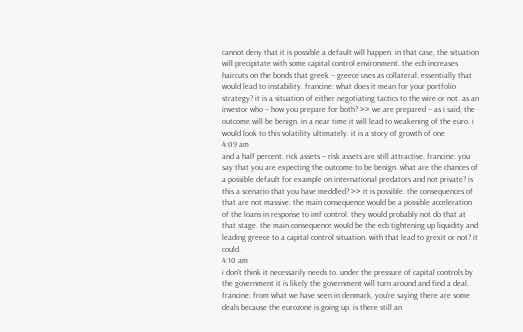cannot deny that it is possible a default will happen. in that case, the situation will precipitate with some capital control environment. the ecb increases haircuts on the bonds that greek -- greece uses as collateral. essentially that would lead to instability. francine: what does it mean for your portfolio strategy? it is a situation of either negotiating tactics to the wire or not. as an investor who -- how you prepare for both? >> we are prepared -- as i said, the outcome will be benign. in a near time it will lead to weakening of the euro. i would look to this volatility ultimately. it is a story of growth of one
4:09 am
and a half percent. rick assets -- risk assets are still attractive. francine: you say that you are expecting the outcome to be benign. what are the chances of a possible default for example on international predators and not private? is this a scenario that you have meddled? >> it is possible. the consequences of that are not massive. the main consequence would be a possible acceleration of the loans in response to imf control. they would probably not do that at that stage. the main consequence would be the ecb tightening up liquidity and leading greece to a capital control situation. with that lead to grexit or not? it could.
4:10 am
i don't think it necessarily needs to. under the pressure of capital controls by the government it is likely the government will turn around and find a deal. francine: from what we have seen in denmark, you're saying there are some deals because the eurozone is going up. is there still an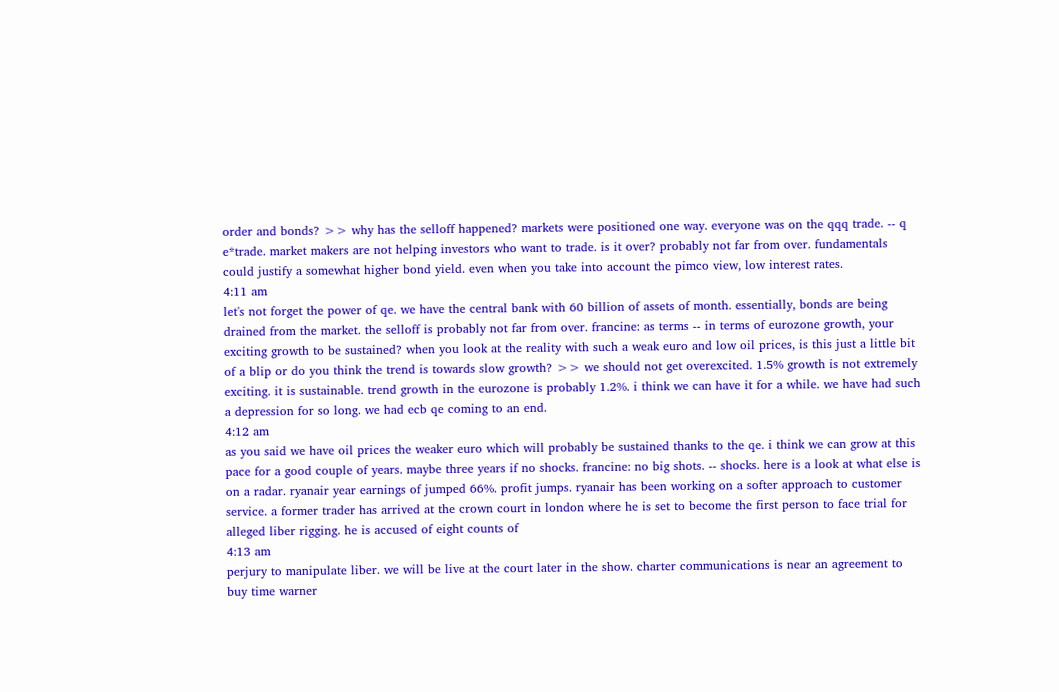order and bonds? >> why has the selloff happened? markets were positioned one way. everyone was on the qqq trade. -- q e*trade. market makers are not helping investors who want to trade. is it over? probably not far from over. fundamentals could justify a somewhat higher bond yield. even when you take into account the pimco view, low interest rates.
4:11 am
let's not forget the power of qe. we have the central bank with 60 billion of assets of month. essentially, bonds are being drained from the market. the selloff is probably not far from over. francine: as terms -- in terms of eurozone growth, your exciting growth to be sustained? when you look at the reality with such a weak euro and low oil prices, is this just a little bit of a blip or do you think the trend is towards slow growth? >> we should not get overexcited. 1.5% growth is not extremely exciting. it is sustainable. trend growth in the eurozone is probably 1.2%. i think we can have it for a while. we have had such a depression for so long. we had ecb qe coming to an end.
4:12 am
as you said we have oil prices the weaker euro which will probably be sustained thanks to the qe. i think we can grow at this pace for a good couple of years. maybe three years if no shocks. francine: no big shots. -- shocks. here is a look at what else is on a radar. ryanair year earnings of jumped 66%. profit jumps. ryanair has been working on a softer approach to customer service. a former trader has arrived at the crown court in london where he is set to become the first person to face trial for alleged liber rigging. he is accused of eight counts of
4:13 am
perjury to manipulate liber. we will be live at the court later in the show. charter communications is near an agreement to buy time warner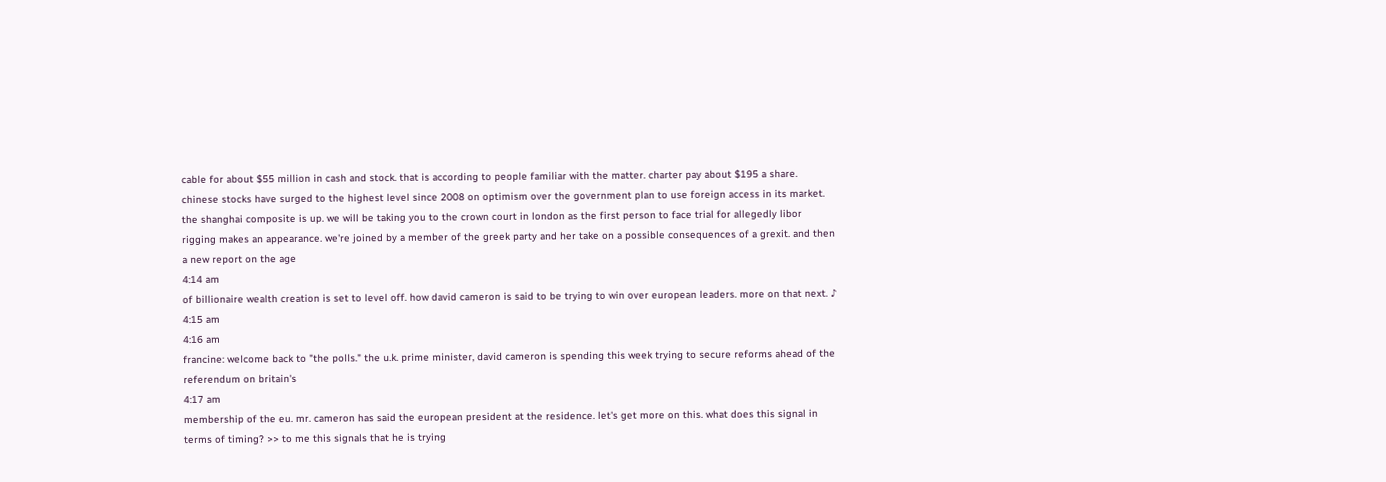cable for about $55 million in cash and stock. that is according to people familiar with the matter. charter pay about $195 a share. chinese stocks have surged to the highest level since 2008 on optimism over the government plan to use foreign access in its market. the shanghai composite is up. we will be taking you to the crown court in london as the first person to face trial for allegedly libor rigging makes an appearance. we're joined by a member of the greek party and her take on a possible consequences of a grexit. and then a new report on the age
4:14 am
of billionaire wealth creation is set to level off. how david cameron is said to be trying to win over european leaders. more on that next. ♪
4:15 am
4:16 am
francine: welcome back to "the polls." the u.k. prime minister, david cameron is spending this week trying to secure reforms ahead of the referendum on britain's
4:17 am
membership of the eu. mr. cameron has said the european president at the residence. let's get more on this. what does this signal in terms of timing? >> to me this signals that he is trying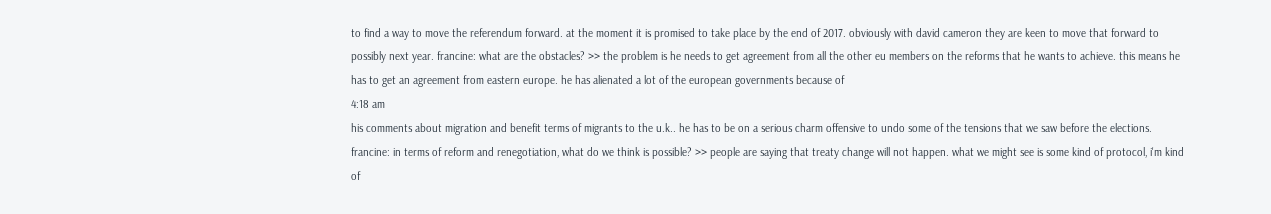to find a way to move the referendum forward. at the moment it is promised to take place by the end of 2017. obviously with david cameron they are keen to move that forward to possibly next year. francine: what are the obstacles? >> the problem is he needs to get agreement from all the other eu members on the reforms that he wants to achieve. this means he has to get an agreement from eastern europe. he has alienated a lot of the european governments because of
4:18 am
his comments about migration and benefit terms of migrants to the u.k.. he has to be on a serious charm offensive to undo some of the tensions that we saw before the elections. francine: in terms of reform and renegotiation, what do we think is possible? >> people are saying that treaty change will not happen. what we might see is some kind of protocol, i'm kind of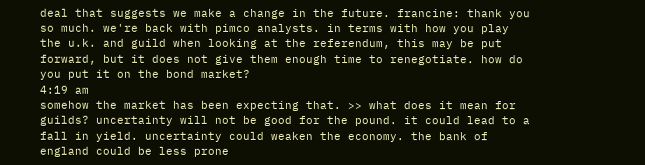deal that suggests we make a change in the future. francine: thank you so much. we're back with pimco analysts. in terms with how you play the u.k. and guild when looking at the referendum, this may be put forward, but it does not give them enough time to renegotiate. how do you put it on the bond market?
4:19 am
somehow the market has been expecting that. >> what does it mean for guilds? uncertainty will not be good for the pound. it could lead to a fall in yield. uncertainty could weaken the economy. the bank of england could be less prone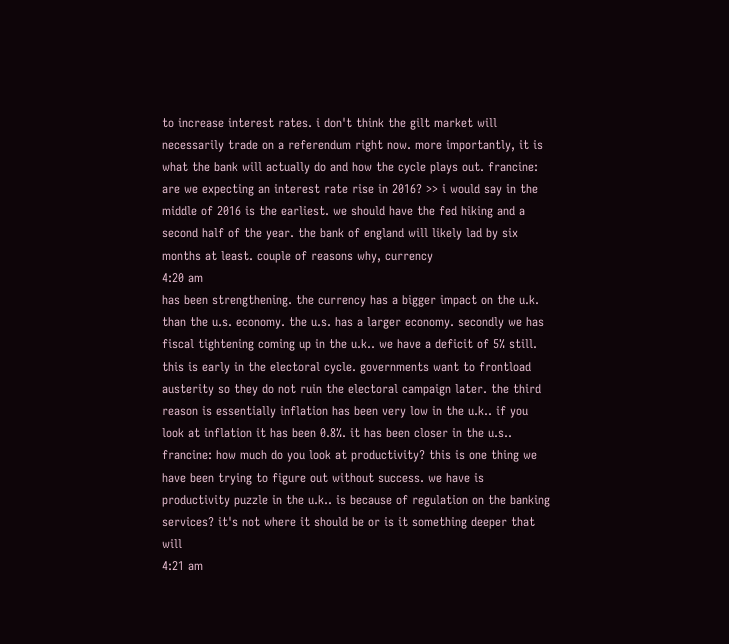to increase interest rates. i don't think the gilt market will necessarily trade on a referendum right now. more importantly, it is what the bank will actually do and how the cycle plays out. francine: are we expecting an interest rate rise in 2016? >> i would say in the middle of 2016 is the earliest. we should have the fed hiking and a second half of the year. the bank of england will likely lad by six months at least. couple of reasons why, currency
4:20 am
has been strengthening. the currency has a bigger impact on the u.k. than the u.s. economy. the u.s. has a larger economy. secondly we has fiscal tightening coming up in the u.k.. we have a deficit of 5% still. this is early in the electoral cycle. governments want to frontload austerity so they do not ruin the electoral campaign later. the third reason is essentially inflation has been very low in the u.k.. if you look at inflation it has been 0.8%. it has been closer in the u.s.. francine: how much do you look at productivity? this is one thing we have been trying to figure out without success. we have is productivity puzzle in the u.k.. is because of regulation on the banking services? it's not where it should be or is it something deeper that will
4:21 am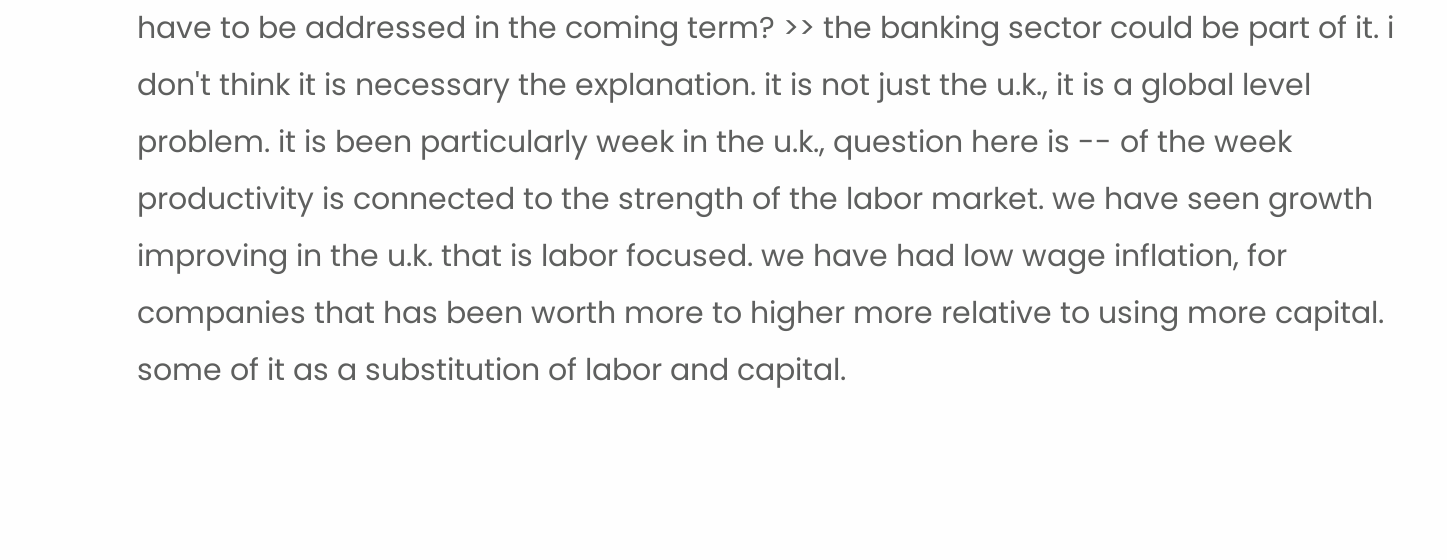have to be addressed in the coming term? >> the banking sector could be part of it. i don't think it is necessary the explanation. it is not just the u.k., it is a global level problem. it is been particularly week in the u.k., question here is -- of the week productivity is connected to the strength of the labor market. we have seen growth improving in the u.k. that is labor focused. we have had low wage inflation, for companies that has been worth more to higher more relative to using more capital. some of it as a substitution of labor and capital.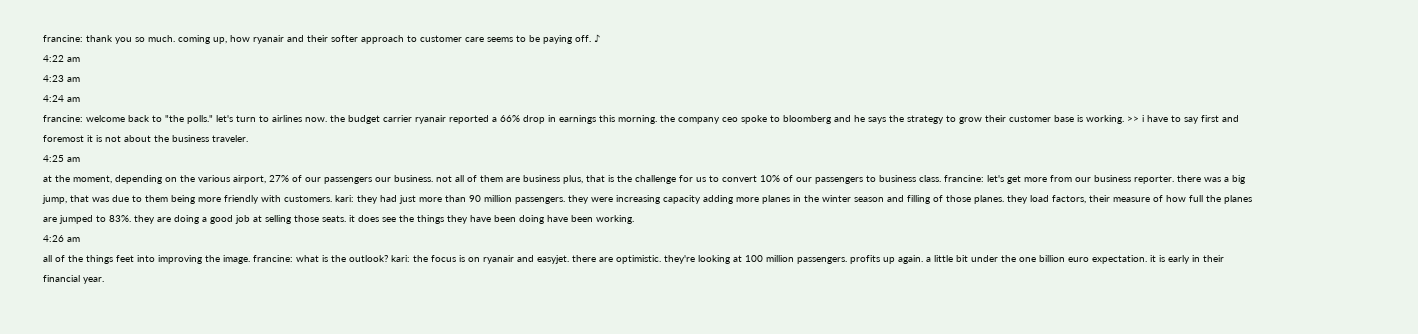francine: thank you so much. coming up, how ryanair and their softer approach to customer care seems to be paying off. ♪
4:22 am
4:23 am
4:24 am
francine: welcome back to "the polls." let's turn to airlines now. the budget carrier ryanair reported a 66% drop in earnings this morning. the company ceo spoke to bloomberg and he says the strategy to grow their customer base is working. >> i have to say first and foremost it is not about the business traveler.
4:25 am
at the moment, depending on the various airport, 27% of our passengers our business. not all of them are business plus, that is the challenge for us to convert 10% of our passengers to business class. francine: let's get more from our business reporter. there was a big jump, that was due to them being more friendly with customers. kari: they had just more than 90 million passengers. they were increasing capacity adding more planes in the winter season and filling of those planes. they load factors, their measure of how full the planes are jumped to 83%. they are doing a good job at selling those seats. it does see the things they have been doing have been working.
4:26 am
all of the things feet into improving the image. francine: what is the outlook? kari: the focus is on ryanair and easyjet. there are optimistic. they're looking at 100 million passengers. profits up again. a little bit under the one billion euro expectation. it is early in their financial year.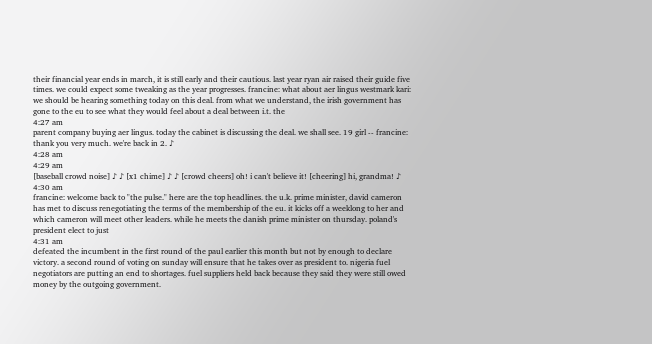their financial year ends in march, it is still early and their cautious. last year ryan air raised their guide five times. we could expect some tweaking as the year progresses. francine: what about aer lingus westmark kari: we should be hearing something today on this deal. from what we understand, the irish government has gone to the eu to see what they would feel about a deal between i.t. the
4:27 am
parent company buying aer lingus. today the cabinet is discussing the deal. we shall see. 19 girl -- francine: thank you very much. we're back in 2. ♪
4:28 am
4:29 am
[baseball crowd noise] ♪ ♪ [x1 chime] ♪ ♪ [crowd cheers] oh! i can't believe it! [cheering] hi, grandma! ♪
4:30 am
francine: welcome back to "the pulse." here are the top headlines. the u.k. prime minister, david cameron has met to discuss renegotiating the terms of the membership of the eu. it kicks off a weeklong to her and which cameron will meet other leaders. while he meets the danish prime minister on thursday. poland's president elect to just
4:31 am
defeated the incumbent in the first round of the paul earlier this month but not by enough to declare victory. a second round of voting on sunday will ensure that he takes over as president to. nigeria fuel negotiators are putting an end to shortages. fuel suppliers held back because they said they were still owed money by the outgoing government.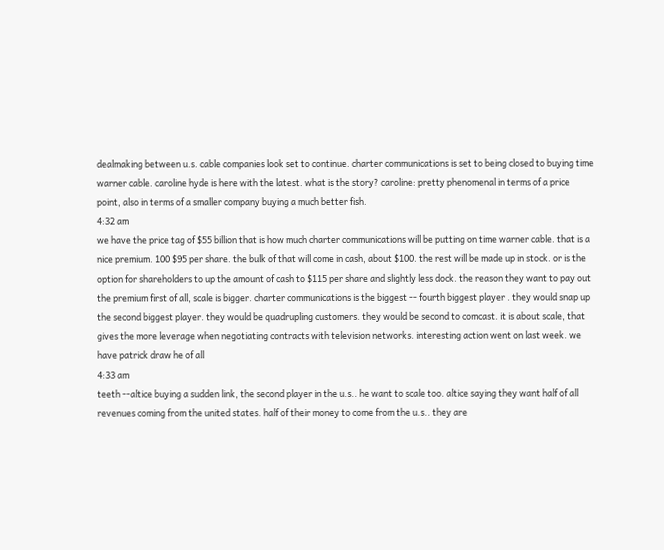dealmaking between u.s. cable companies look set to continue. charter communications is set to being closed to buying time warner cable. caroline hyde is here with the latest. what is the story? caroline: pretty phenomenal in terms of a price point, also in terms of a smaller company buying a much better fish.
4:32 am
we have the price tag of $55 billion that is how much charter communications will be putting on time warner cable. that is a nice premium. 100 $95 per share. the bulk of that will come in cash, about $100. the rest will be made up in stock. or is the option for shareholders to up the amount of cash to $115 per share and slightly less dock. the reason they want to pay out the premium first of all, scale is bigger. charter communications is the biggest -- fourth biggest player . they would snap up the second biggest player. they would be quadrupling customers. they would be second to comcast. it is about scale, that gives the more leverage when negotiating contracts with television networks. interesting action went on last week. we have patrick draw he of all
4:33 am
teeth --altice buying a sudden link, the second player in the u.s.. he want to scale too. altice saying they want half of all revenues coming from the united states. half of their money to come from the u.s.. they are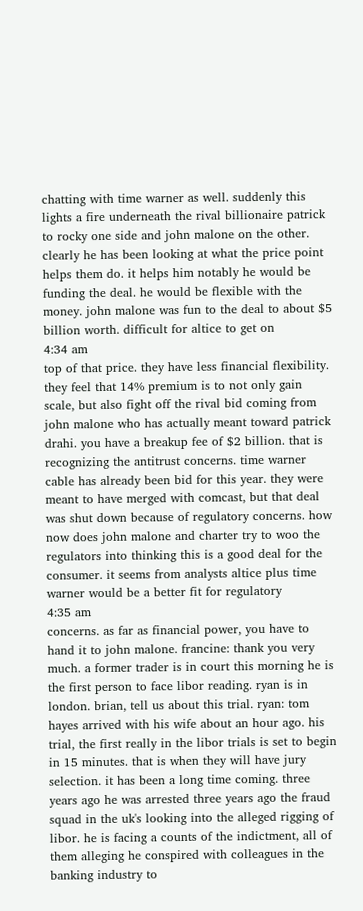chatting with time warner as well. suddenly this lights a fire underneath the rival billionaire patrick to rocky one side and john malone on the other. clearly he has been looking at what the price point helps them do. it helps him notably he would be funding the deal. he would be flexible with the money. john malone was fun to the deal to about $5 billion worth. difficult for altice to get on
4:34 am
top of that price. they have less financial flexibility. they feel that 14% premium is to not only gain scale, but also fight off the rival bid coming from john malone who has actually meant toward patrick drahi. you have a breakup fee of $2 billion. that is recognizing the antitrust concerns. time warner cable has already been bid for this year. they were meant to have merged with comcast, but that deal was shut down because of regulatory concerns. how now does john malone and charter try to woo the regulators into thinking this is a good deal for the consumer. it seems from analysts altice plus time warner would be a better fit for regulatory
4:35 am
concerns. as far as financial power, you have to hand it to john malone. francine: thank you very much. a former trader is in court this morning he is the first person to face libor reading. ryan is in london. brian, tell us about this trial. ryan: tom hayes arrived with his wife about an hour ago. his trial, the first really in the libor trials is set to begin in 15 minutes. that is when they will have jury selection. it has been a long time coming. three years ago he was arrested three years ago the fraud squad in the uk's looking into the alleged rigging of libor. he is facing a counts of the indictment, all of them alleging he conspired with colleagues in the banking industry to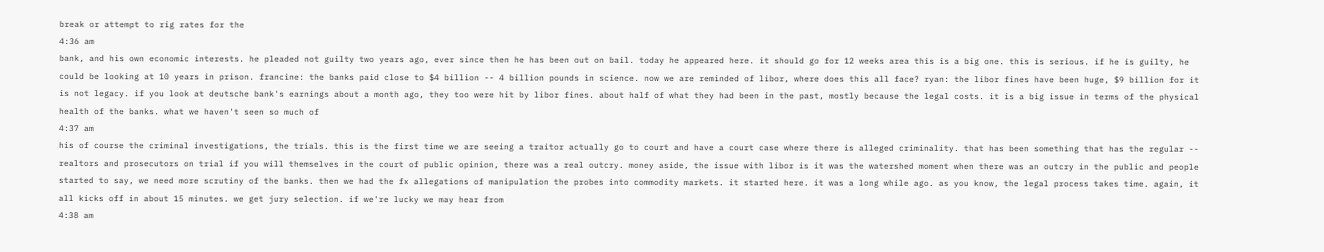break or attempt to rig rates for the
4:36 am
bank, and his own economic interests. he pleaded not guilty two years ago, ever since then he has been out on bail. today he appeared here. it should go for 12 weeks area this is a big one. this is serious. if he is guilty, he could be looking at 10 years in prison. francine: the banks paid close to $4 billion -- 4 billion pounds in science. now we are reminded of libor, where does this all face? ryan: the libor fines have been huge, $9 billion for it is not legacy. if you look at deutsche bank's earnings about a month ago, they too were hit by libor fines. about half of what they had been in the past, mostly because the legal costs. it is a big issue in terms of the physical health of the banks. what we haven't seen so much of
4:37 am
his of course the criminal investigations, the trials. this is the first time we are seeing a traitor actually go to court and have a court case where there is alleged criminality. that has been something that has the regular -- realtors and prosecutors on trial if you will themselves in the court of public opinion, there was a real outcry. money aside, the issue with libor is it was the watershed moment when there was an outcry in the public and people started to say, we need more scrutiny of the banks. then we had the fx allegations of manipulation the probes into commodity markets. it started here. it was a long while ago. as you know, the legal process takes time. again, it all kicks off in about 15 minutes. we get jury selection. if we're lucky we may hear from
4:38 am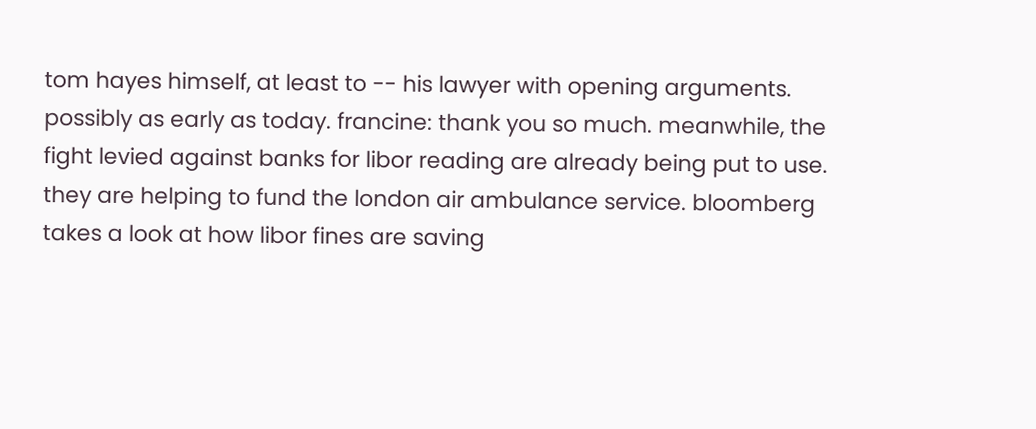tom hayes himself, at least to -- his lawyer with opening arguments. possibly as early as today. francine: thank you so much. meanwhile, the fight levied against banks for libor reading are already being put to use. they are helping to fund the london air ambulance service. bloomberg takes a look at how libor fines are saving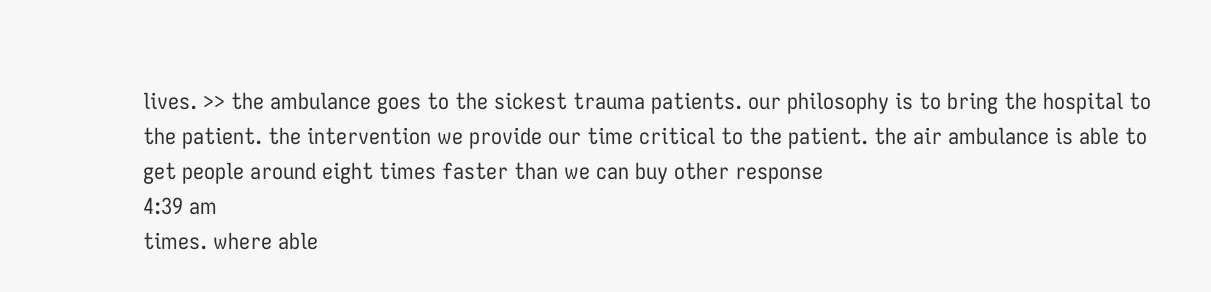lives. >> the ambulance goes to the sickest trauma patients. our philosophy is to bring the hospital to the patient. the intervention we provide our time critical to the patient. the air ambulance is able to get people around eight times faster than we can buy other response
4:39 am
times. where able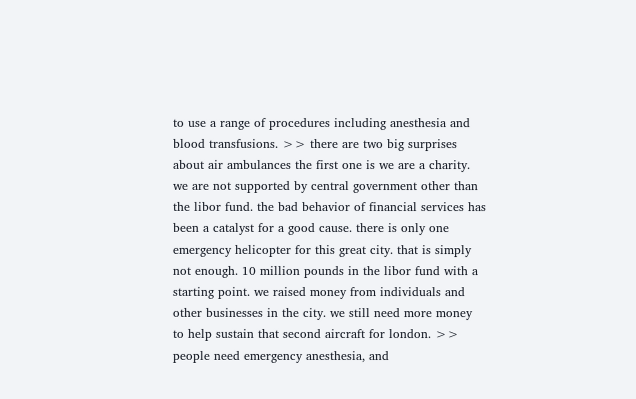to use a range of procedures including anesthesia and blood transfusions. >> there are two big surprises about air ambulances the first one is we are a charity. we are not supported by central government other than the libor fund. the bad behavior of financial services has been a catalyst for a good cause. there is only one emergency helicopter for this great city. that is simply not enough. 10 million pounds in the libor fund with a starting point. we raised money from individuals and other businesses in the city. we still need more money to help sustain that second aircraft for london. >> people need emergency anesthesia, and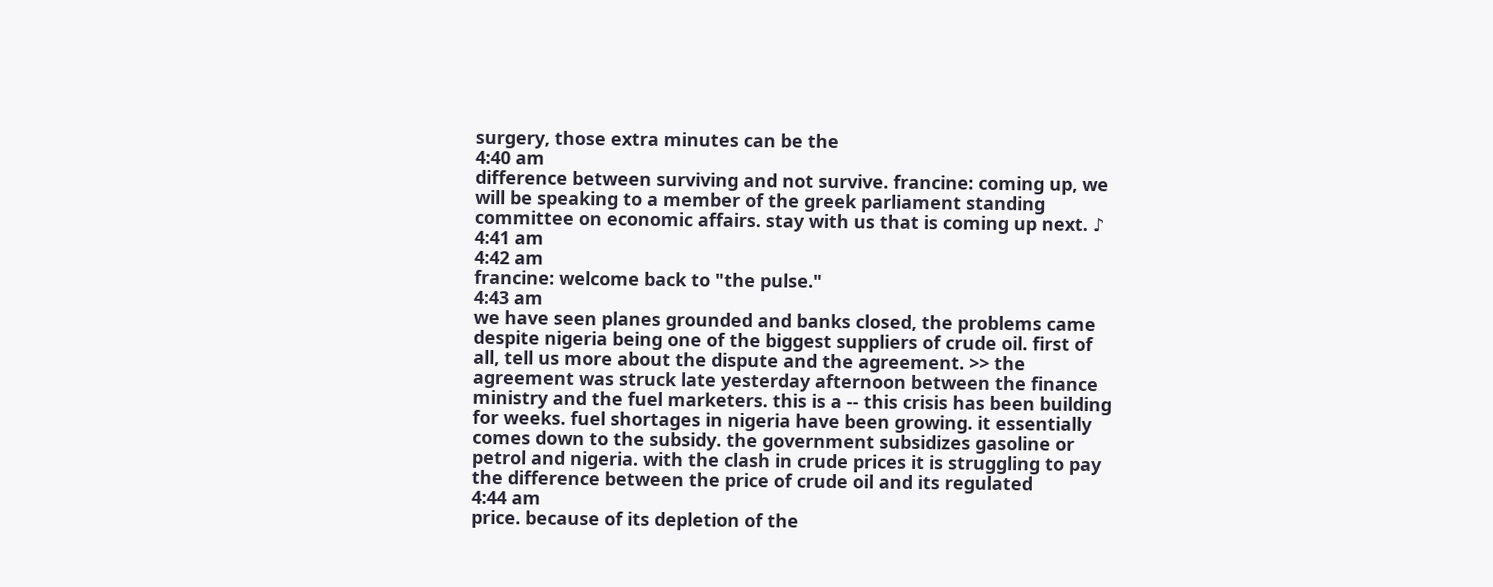surgery, those extra minutes can be the
4:40 am
difference between surviving and not survive. francine: coming up, we will be speaking to a member of the greek parliament standing committee on economic affairs. stay with us that is coming up next. ♪
4:41 am
4:42 am
francine: welcome back to "the pulse."
4:43 am
we have seen planes grounded and banks closed, the problems came despite nigeria being one of the biggest suppliers of crude oil. first of all, tell us more about the dispute and the agreement. >> the agreement was struck late yesterday afternoon between the finance ministry and the fuel marketers. this is a -- this crisis has been building for weeks. fuel shortages in nigeria have been growing. it essentially comes down to the subsidy. the government subsidizes gasoline or petrol and nigeria. with the clash in crude prices it is struggling to pay the difference between the price of crude oil and its regulated
4:44 am
price. because of its depletion of the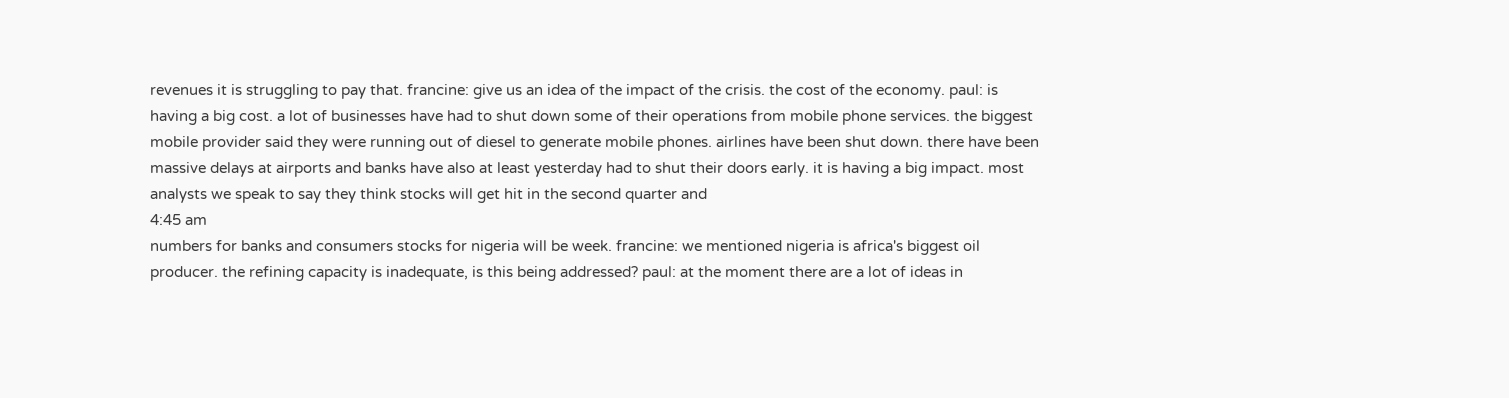revenues it is struggling to pay that. francine: give us an idea of the impact of the crisis. the cost of the economy. paul: is having a big cost. a lot of businesses have had to shut down some of their operations from mobile phone services. the biggest mobile provider said they were running out of diesel to generate mobile phones. airlines have been shut down. there have been massive delays at airports and banks have also at least yesterday had to shut their doors early. it is having a big impact. most analysts we speak to say they think stocks will get hit in the second quarter and
4:45 am
numbers for banks and consumers stocks for nigeria will be week. francine: we mentioned nigeria is africa's biggest oil producer. the refining capacity is inadequate, is this being addressed? paul: at the moment there are a lot of ideas in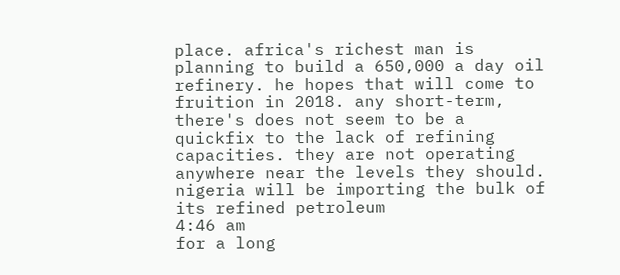place. africa's richest man is planning to build a 650,000 a day oil refinery. he hopes that will come to fruition in 2018. any short-term, there's does not seem to be a quickfix to the lack of refining capacities. they are not operating anywhere near the levels they should. nigeria will be importing the bulk of its refined petroleum
4:46 am
for a long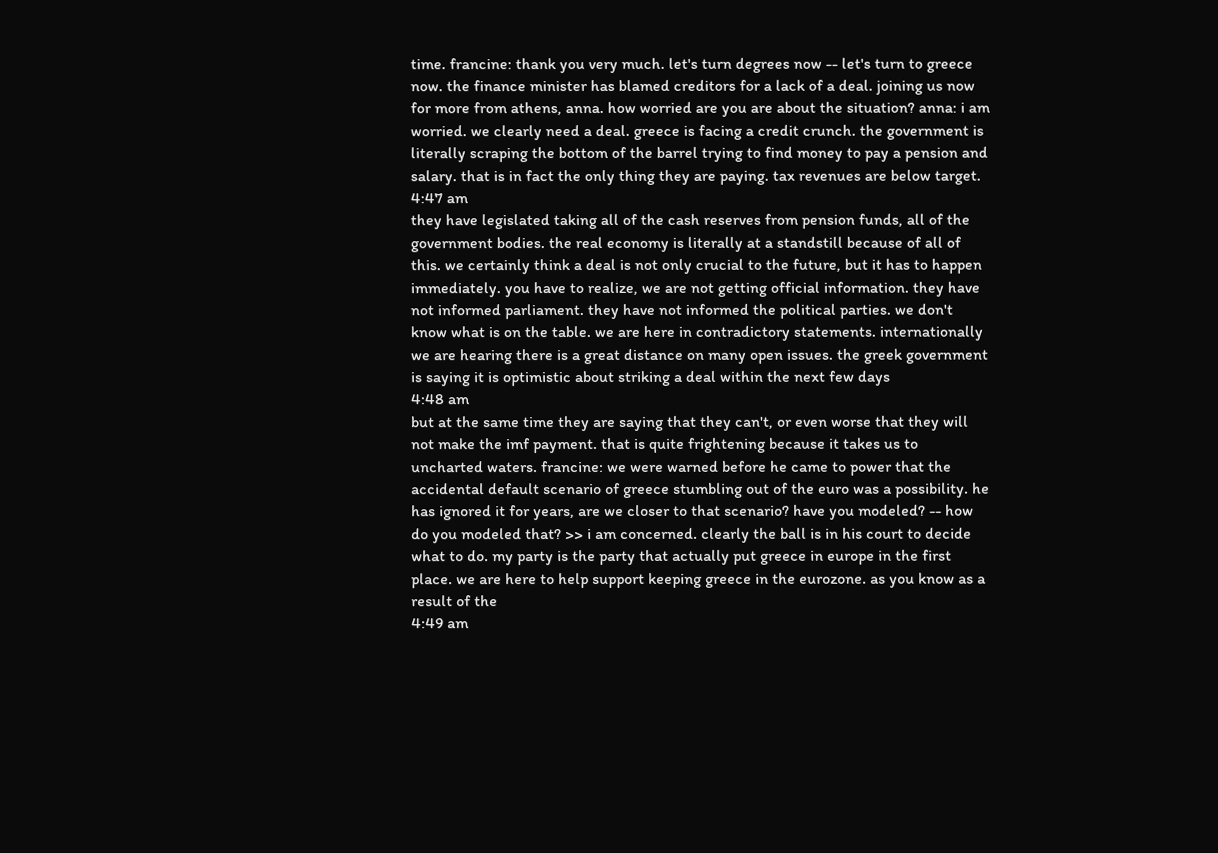time. francine: thank you very much. let's turn degrees now -- let's turn to greece now. the finance minister has blamed creditors for a lack of a deal. joining us now for more from athens, anna. how worried are you are about the situation? anna: i am worried. we clearly need a deal. greece is facing a credit crunch. the government is literally scraping the bottom of the barrel trying to find money to pay a pension and salary. that is in fact the only thing they are paying. tax revenues are below target.
4:47 am
they have legislated taking all of the cash reserves from pension funds, all of the government bodies. the real economy is literally at a standstill because of all of this. we certainly think a deal is not only crucial to the future, but it has to happen immediately. you have to realize, we are not getting official information. they have not informed parliament. they have not informed the political parties. we don't know what is on the table. we are here in contradictory statements. internationally we are hearing there is a great distance on many open issues. the greek government is saying it is optimistic about striking a deal within the next few days
4:48 am
but at the same time they are saying that they can't, or even worse that they will not make the imf payment. that is quite frightening because it takes us to uncharted waters. francine: we were warned before he came to power that the accidental default scenario of greece stumbling out of the euro was a possibility. he has ignored it for years, are we closer to that scenario? have you modeled? -- how do you modeled that? >> i am concerned. clearly the ball is in his court to decide what to do. my party is the party that actually put greece in europe in the first place. we are here to help support keeping greece in the eurozone. as you know as a result of the
4:49 am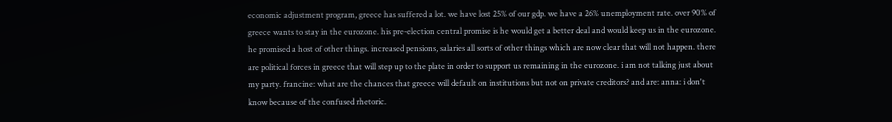economic adjustment program, greece has suffered a lot. we have lost 25% of our gdp. we have a 26% unemployment rate. over 90% of greece wants to stay in the eurozone. his pre-election central promise is he would get a better deal and would keep us in the eurozone. he promised a host of other things. increased pensions, salaries all sorts of other things which are now clear that will not happen. there are political forces in greece that will step up to the plate in order to support us remaining in the eurozone. i am not talking just about my party. francine: what are the chances that greece will default on institutions but not on private creditors? and are: anna: i don't know because of the confused rhetoric.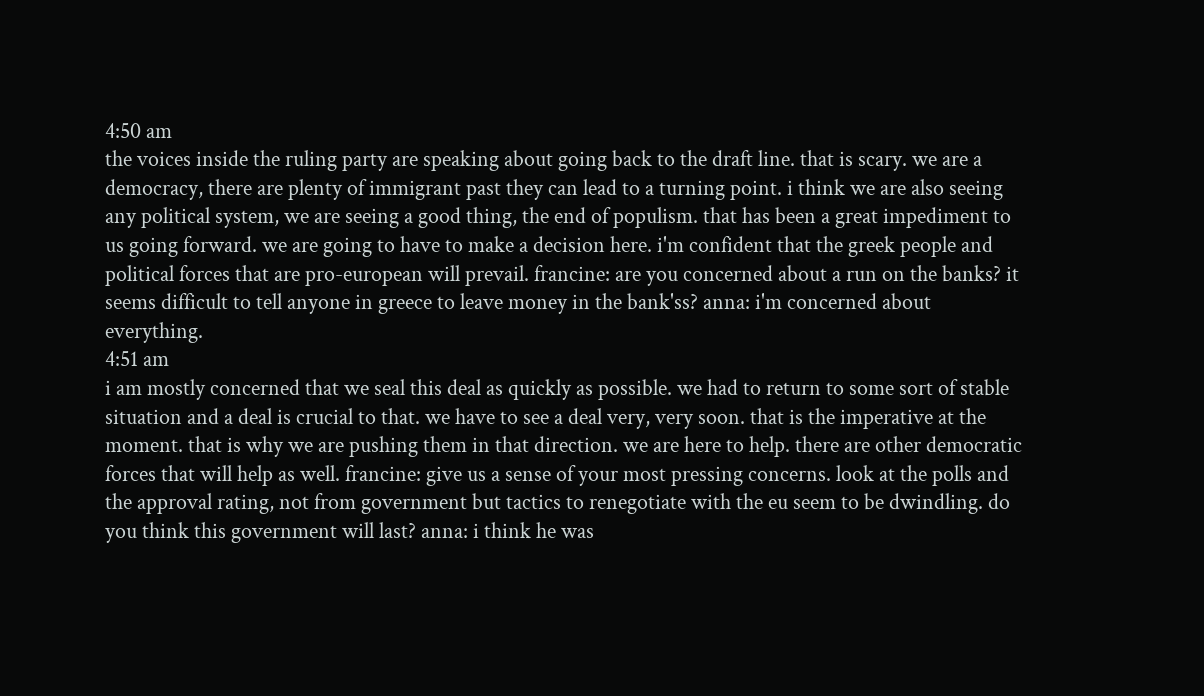4:50 am
the voices inside the ruling party are speaking about going back to the draft line. that is scary. we are a democracy, there are plenty of immigrant past they can lead to a turning point. i think we are also seeing any political system, we are seeing a good thing, the end of populism. that has been a great impediment to us going forward. we are going to have to make a decision here. i'm confident that the greek people and political forces that are pro-european will prevail. francine: are you concerned about a run on the banks? it seems difficult to tell anyone in greece to leave money in the bank'ss? anna: i'm concerned about everything.
4:51 am
i am mostly concerned that we seal this deal as quickly as possible. we had to return to some sort of stable situation and a deal is crucial to that. we have to see a deal very, very soon. that is the imperative at the moment. that is why we are pushing them in that direction. we are here to help. there are other democratic forces that will help as well. francine: give us a sense of your most pressing concerns. look at the polls and the approval rating, not from government but tactics to renegotiate with the eu seem to be dwindling. do you think this government will last? anna: i think he was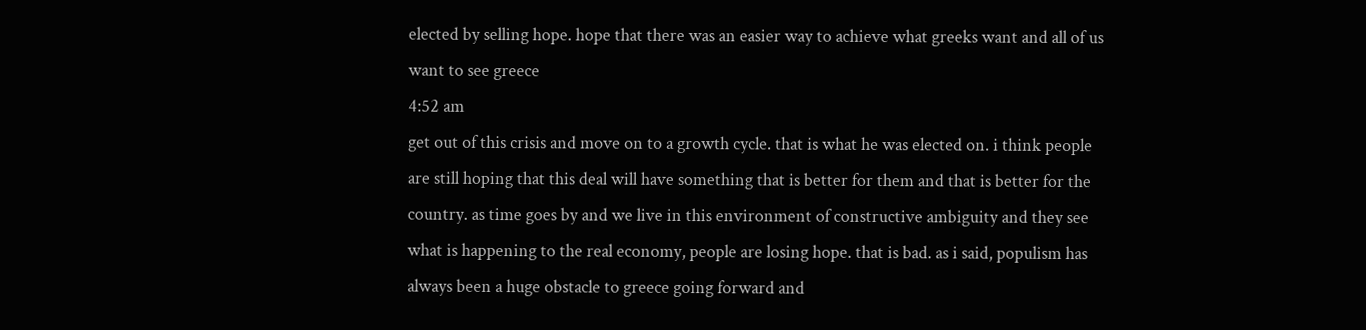elected by selling hope. hope that there was an easier way to achieve what greeks want and all of us want to see greece
4:52 am
get out of this crisis and move on to a growth cycle. that is what he was elected on. i think people are still hoping that this deal will have something that is better for them and that is better for the country. as time goes by and we live in this environment of constructive ambiguity and they see what is happening to the real economy, people are losing hope. that is bad. as i said, populism has always been a huge obstacle to greece going forward and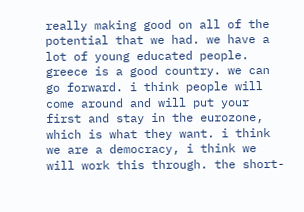really making good on all of the potential that we had. we have a lot of young educated people. greece is a good country. we can go forward. i think people will come around and will put your first and stay in the eurozone, which is what they want. i think we are a democracy, i think we will work this through. the short-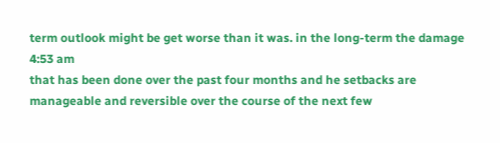term outlook might be get worse than it was. in the long-term the damage
4:53 am
that has been done over the past four months and he setbacks are manageable and reversible over the course of the next few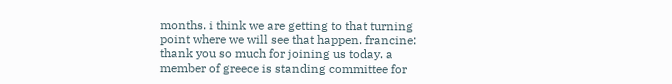months. i think we are getting to that turning point where we will see that happen. francine: thank you so much for joining us today. a member of greece is standing committee for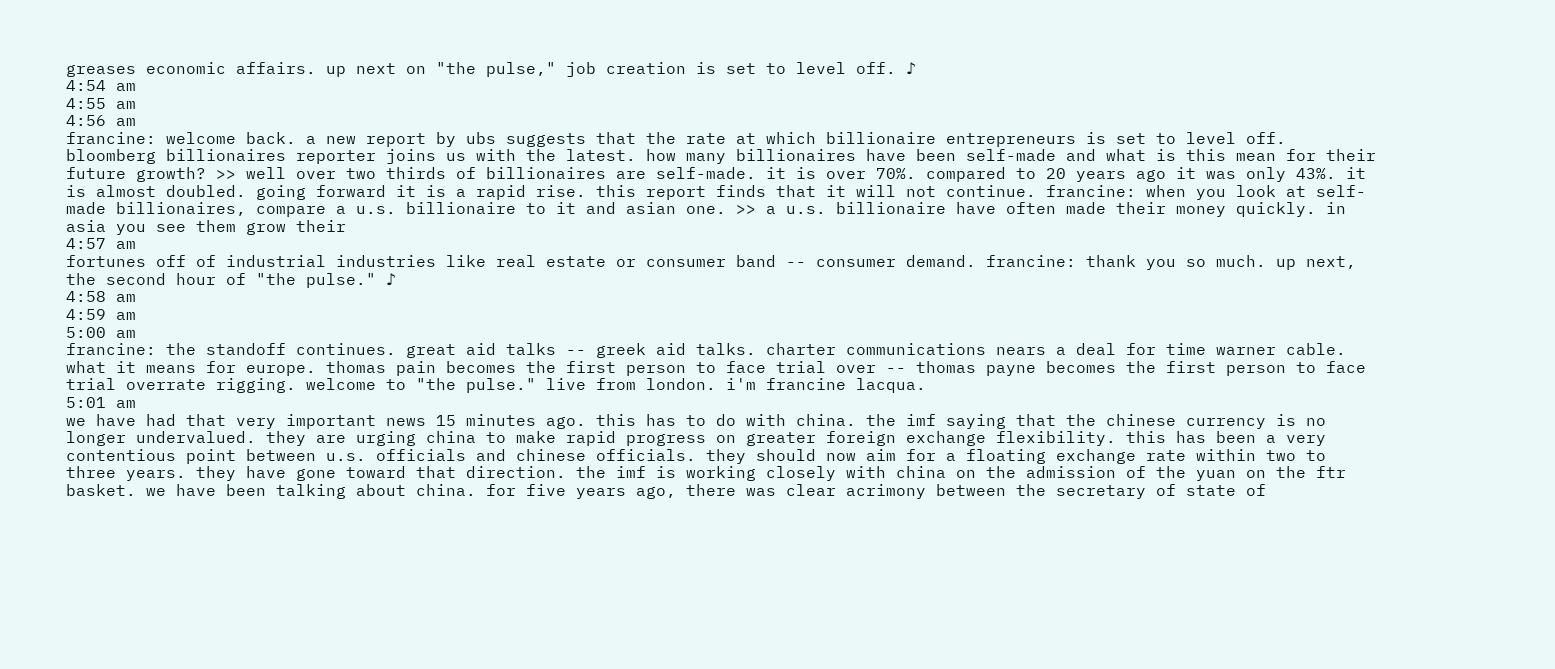greases economic affairs. up next on "the pulse," job creation is set to level off. ♪
4:54 am
4:55 am
4:56 am
francine: welcome back. a new report by ubs suggests that the rate at which billionaire entrepreneurs is set to level off. bloomberg billionaires reporter joins us with the latest. how many billionaires have been self-made and what is this mean for their future growth? >> well over two thirds of billionaires are self-made. it is over 70%. compared to 20 years ago it was only 43%. it is almost doubled. going forward it is a rapid rise. this report finds that it will not continue. francine: when you look at self-made billionaires, compare a u.s. billionaire to it and asian one. >> a u.s. billionaire have often made their money quickly. in asia you see them grow their
4:57 am
fortunes off of industrial industries like real estate or consumer band -- consumer demand. francine: thank you so much. up next, the second hour of "the pulse." ♪
4:58 am
4:59 am
5:00 am
francine: the standoff continues. great aid talks -- greek aid talks. charter communications nears a deal for time warner cable. what it means for europe. thomas pain becomes the first person to face trial over -- thomas payne becomes the first person to face trial overrate rigging. welcome to "the pulse." live from london. i'm francine lacqua.
5:01 am
we have had that very important news 15 minutes ago. this has to do with china. the imf saying that the chinese currency is no longer undervalued. they are urging china to make rapid progress on greater foreign exchange flexibility. this has been a very contentious point between u.s. officials and chinese officials. they should now aim for a floating exchange rate within two to three years. they have gone toward that direction. the imf is working closely with china on the admission of the yuan on the ftr basket. we have been talking about china. for five years ago, there was clear acrimony between the secretary of state of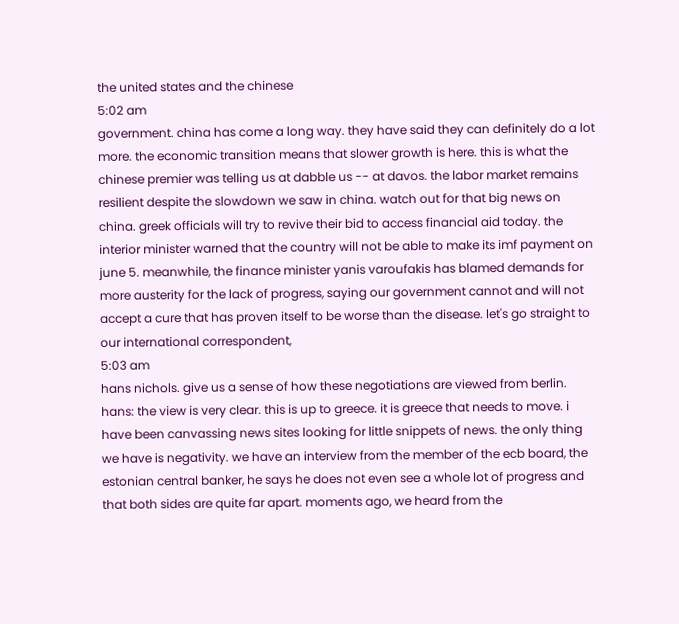the united states and the chinese
5:02 am
government. china has come a long way. they have said they can definitely do a lot more. the economic transition means that slower growth is here. this is what the chinese premier was telling us at dabble us -- at davos. the labor market remains resilient despite the slowdown we saw in china. watch out for that big news on china. greek officials will try to revive their bid to access financial aid today. the interior minister warned that the country will not be able to make its imf payment on june 5. meanwhile, the finance minister yanis varoufakis has blamed demands for more austerity for the lack of progress, saying our government cannot and will not accept a cure that has proven itself to be worse than the disease. let's go straight to our international correspondent,
5:03 am
hans nichols. give us a sense of how these negotiations are viewed from berlin. hans: the view is very clear. this is up to greece. it is greece that needs to move. i have been canvassing news sites looking for little snippets of news. the only thing we have is negativity. we have an interview from the member of the ecb board, the estonian central banker, he says he does not even see a whole lot of progress and that both sides are quite far apart. moments ago, we heard from the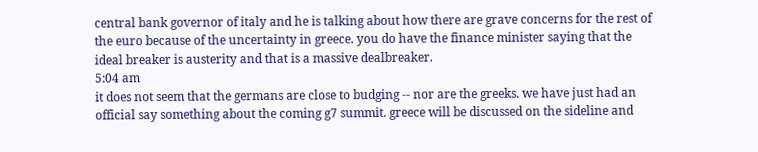central bank governor of italy and he is talking about how there are grave concerns for the rest of the euro because of the uncertainty in greece. you do have the finance minister saying that the ideal breaker is austerity and that is a massive dealbreaker.
5:04 am
it does not seem that the germans are close to budging -- nor are the greeks. we have just had an official say something about the coming g7 summit. greece will be discussed on the sideline and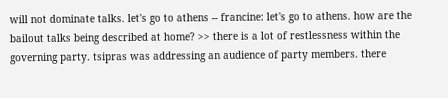will not dominate talks. let's go to athens -- francine: let's go to athens. how are the bailout talks being described at home? >> there is a lot of restlessness within the governing party. tsipras was addressing an audience of party members. there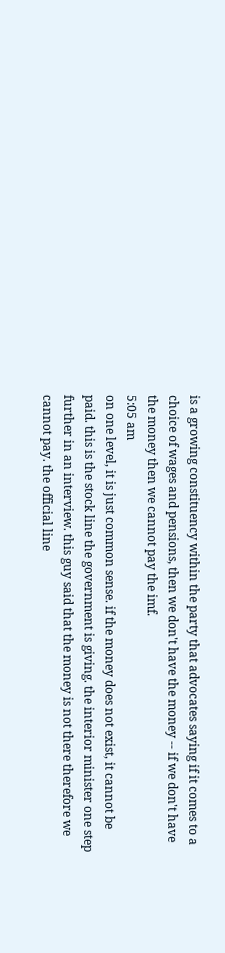is a growing constituency within the party that advocates saying if it comes to a choice of wages and pensions, then we don't have the money -- if we don't have the money then we cannot pay the imf.
5:05 am
on one level, it is just common sense. if the money does not exist, it cannot be paid. this is the stock line the government is giving. the interior minister one step further in an interview. this guy said that the money is not there therefore we cannot pay. the official line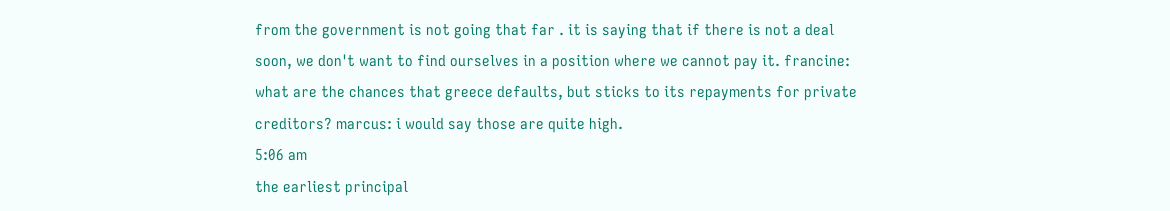from the government is not going that far . it is saying that if there is not a deal soon, we don't want to find ourselves in a position where we cannot pay it. francine: what are the chances that greece defaults, but sticks to its repayments for private creditors? marcus: i would say those are quite high.
5:06 am
the earliest principal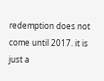redemption does not come until 2017. it is just a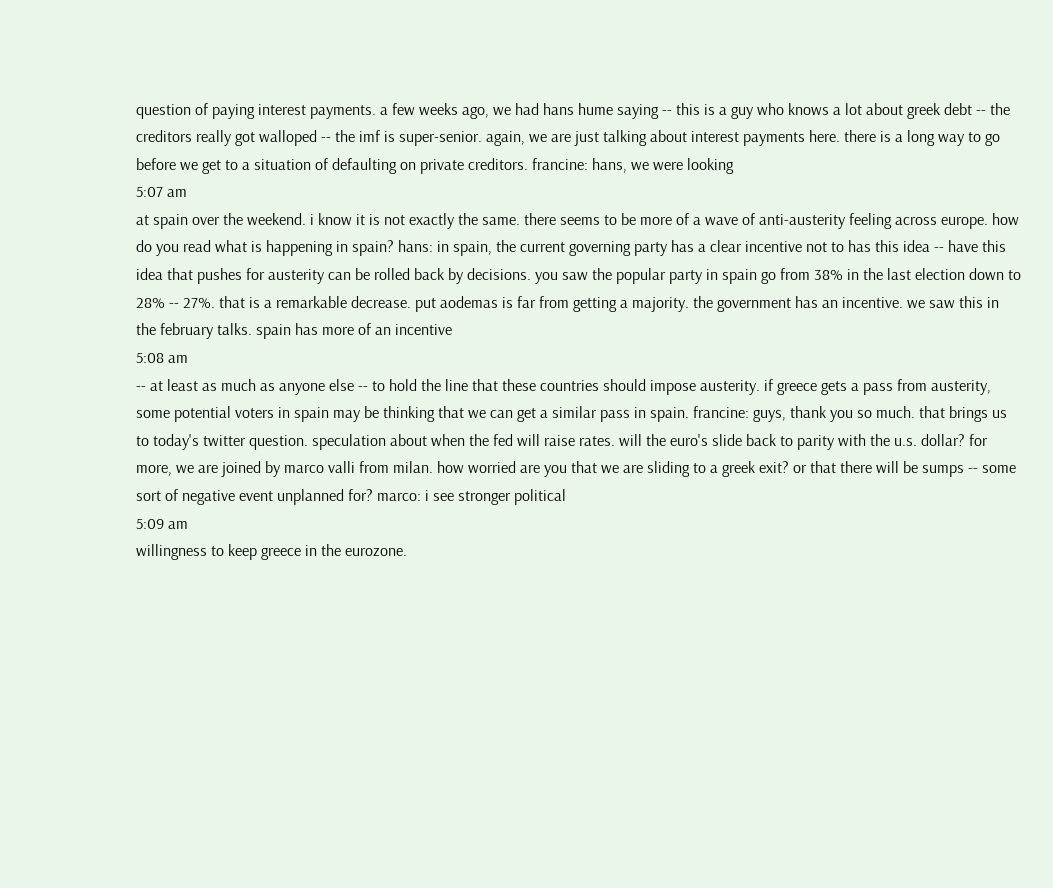question of paying interest payments. a few weeks ago, we had hans hume saying -- this is a guy who knows a lot about greek debt -- the creditors really got walloped -- the imf is super-senior. again, we are just talking about interest payments here. there is a long way to go before we get to a situation of defaulting on private creditors. francine: hans, we were looking
5:07 am
at spain over the weekend. i know it is not exactly the same. there seems to be more of a wave of anti-austerity feeling across europe. how do you read what is happening in spain? hans: in spain, the current governing party has a clear incentive not to has this idea -- have this idea that pushes for austerity can be rolled back by decisions. you saw the popular party in spain go from 38% in the last election down to 28% -- 27%. that is a remarkable decrease. put aodemas is far from getting a majority. the government has an incentive. we saw this in the february talks. spain has more of an incentive
5:08 am
-- at least as much as anyone else -- to hold the line that these countries should impose austerity. if greece gets a pass from austerity, some potential voters in spain may be thinking that we can get a similar pass in spain. francine: guys, thank you so much. that brings us to today's twitter question. speculation about when the fed will raise rates. will the euro's slide back to parity with the u.s. dollar? for more, we are joined by marco valli from milan. how worried are you that we are sliding to a greek exit? or that there will be sumps -- some sort of negative event unplanned for? marco: i see stronger political
5:09 am
willingness to keep greece in the eurozone.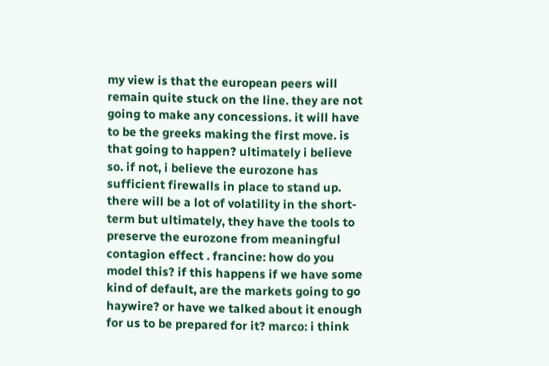my view is that the european peers will remain quite stuck on the line. they are not going to make any concessions. it will have to be the greeks making the first move. is that going to happen? ultimately i believe so. if not, i believe the eurozone has sufficient firewalls in place to stand up. there will be a lot of volatility in the short-term but ultimately, they have the tools to preserve the eurozone from meaningful contagion effect . francine: how do you model this? if this happens if we have some kind of default, are the markets going to go haywire? or have we talked about it enough for us to be prepared for it? marco: i think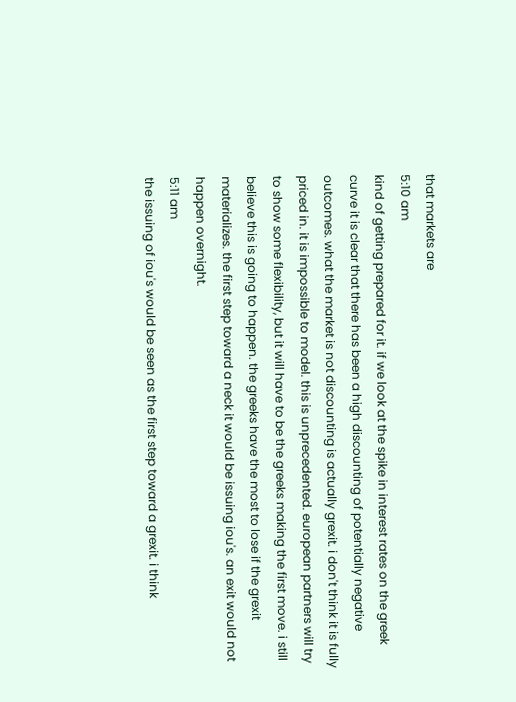that markets are
5:10 am
kind of getting prepared for it. if we look at the spike in interest rates on the greek curve it is clear that there has been a high discounting of potentially negative outcomes. what the market is not discounting is actually grexit. i don't think it is fully priced in. it is impossible to model. this is unprecedented. european partners will try to show some flexibility, but it will have to be the greeks making the first move. i still believe this is going to happen. the greeks have the most to lose if the grexit materializes. the first step toward a neck it would be issuing iou's. an exit would not happen overnight.
5:11 am
the issuing of iou's would be seen as the first step toward a grexit. i think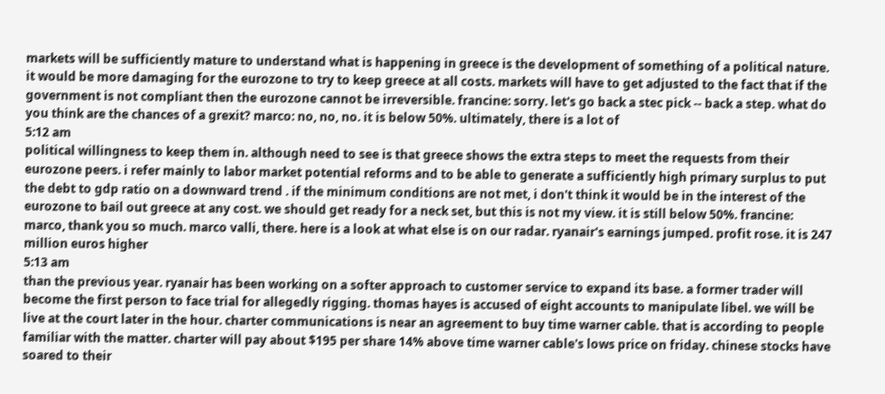markets will be sufficiently mature to understand what is happening in greece is the development of something of a political nature. it would be more damaging for the eurozone to try to keep greece at all costs. markets will have to get adjusted to the fact that if the government is not compliant then the eurozone cannot be irreversible. francine: sorry. let's go back a stec pick -- back a step. what do you think are the chances of a grexit? marco: no, no, no. it is below 50%. ultimately, there is a lot of
5:12 am
political willingness to keep them in. although need to see is that greece shows the extra steps to meet the requests from their eurozone peers. i refer mainly to labor market potential reforms and to be able to generate a sufficiently high primary surplus to put the debt to gdp ratio on a downward trend . if the minimum conditions are not met, i don't think it would be in the interest of the eurozone to bail out greece at any cost. we should get ready for a neck set, but this is not my view. it is still below 50%. francine: marco, thank you so much. marco valli, there. here is a look at what else is on our radar. ryanair's earnings jumped. profit rose. it is 247 million euros higher
5:13 am
than the previous year. ryanair has been working on a softer approach to customer service to expand its base. a former trader will become the first person to face trial for allegedly rigging. thomas hayes is accused of eight accounts to manipulate libel. we will be live at the court later in the hour. charter communications is near an agreement to buy time warner cable. that is according to people familiar with the matter. charter will pay about $195 per share 14% above time warner cable's lows price on friday. chinese stocks have soared to their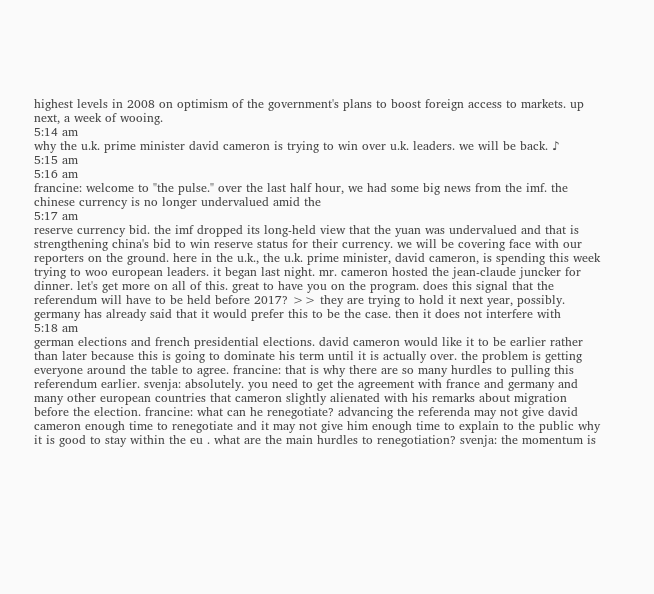highest levels in 2008 on optimism of the government's plans to boost foreign access to markets. up next, a week of wooing.
5:14 am
why the u.k. prime minister david cameron is trying to win over u.k. leaders. we will be back. ♪
5:15 am
5:16 am
francine: welcome to "the pulse." over the last half hour, we had some big news from the imf. the chinese currency is no longer undervalued amid the
5:17 am
reserve currency bid. the imf dropped its long-held view that the yuan was undervalued and that is strengthening china's bid to win reserve status for their currency. we will be covering face with our reporters on the ground. here in the u.k., the u.k. prime minister, david cameron, is spending this week trying to woo european leaders. it began last night. mr. cameron hosted the jean-claude juncker for dinner. let's get more on all of this. great to have you on the program. does this signal that the referendum will have to be held before 2017? >> they are trying to hold it next year, possibly. germany has already said that it would prefer this to be the case. then it does not interfere with
5:18 am
german elections and french presidential elections. david cameron would like it to be earlier rather than later because this is going to dominate his term until it is actually over. the problem is getting everyone around the table to agree. francine: that is why there are so many hurdles to pulling this referendum earlier. svenja: absolutely. you need to get the agreement with france and germany and many other european countries that cameron slightly alienated with his remarks about migration before the election. francine: what can he renegotiate? advancing the referenda may not give david cameron enough time to renegotiate and it may not give him enough time to explain to the public why it is good to stay within the eu . what are the main hurdles to renegotiation? svenja: the momentum is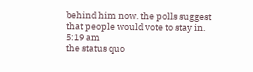behind him now. the polls suggest that people would vote to stay in.
5:19 am
the status quo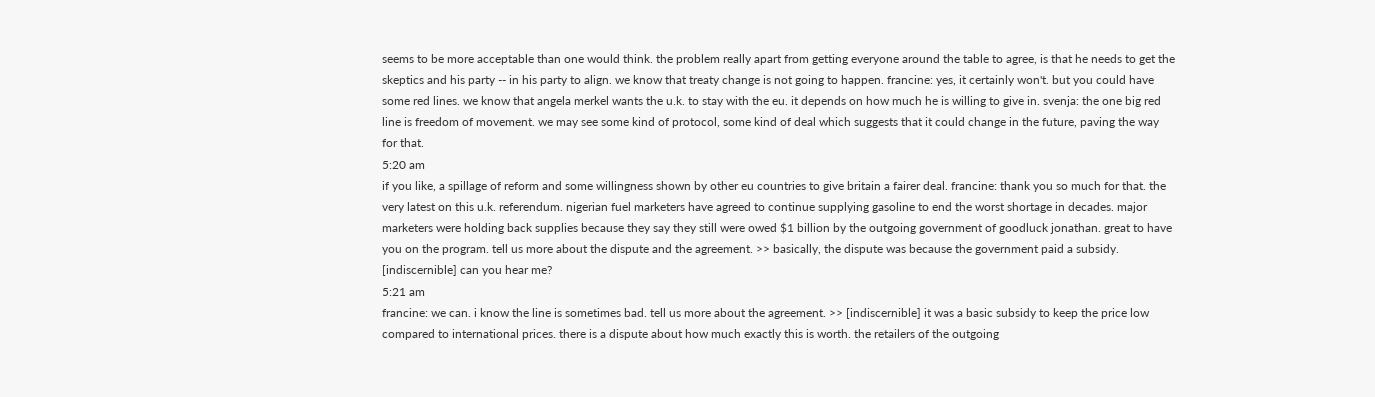seems to be more acceptable than one would think. the problem really apart from getting everyone around the table to agree, is that he needs to get the skeptics and his party -- in his party to align. we know that treaty change is not going to happen. francine: yes, it certainly won't. but you could have some red lines. we know that angela merkel wants the u.k. to stay with the eu. it depends on how much he is willing to give in. svenja: the one big red line is freedom of movement. we may see some kind of protocol, some kind of deal which suggests that it could change in the future, paving the way for that.
5:20 am
if you like, a spillage of reform and some willingness shown by other eu countries to give britain a fairer deal. francine: thank you so much for that. the very latest on this u.k. referendum. nigerian fuel marketers have agreed to continue supplying gasoline to end the worst shortage in decades. major marketers were holding back supplies because they say they still were owed $1 billion by the outgoing government of goodluck jonathan. great to have you on the program. tell us more about the dispute and the agreement. >> basically, the dispute was because the government paid a subsidy. [indiscernible] can you hear me?
5:21 am
francine: we can. i know the line is sometimes bad. tell us more about the agreement. >> [indiscernible] it was a basic subsidy to keep the price low compared to international prices. there is a dispute about how much exactly this is worth. the retailers of the outgoing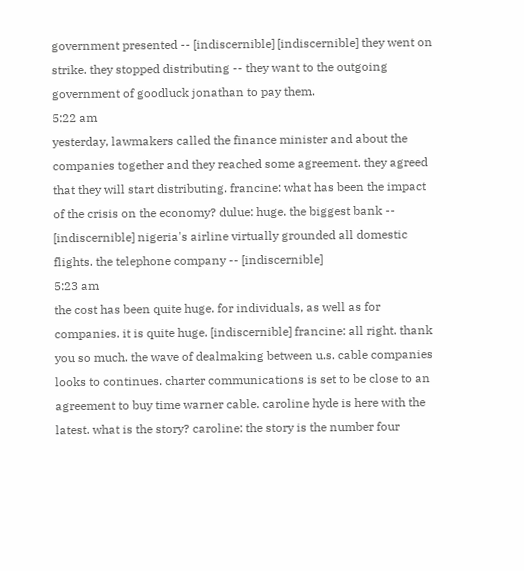government presented -- [indiscernible] [indiscernible] they went on strike. they stopped distributing -- they want to the outgoing government of goodluck jonathan to pay them.
5:22 am
yesterday, lawmakers called the finance minister and about the companies together and they reached some agreement. they agreed that they will start distributing. francine: what has been the impact of the crisis on the economy? dulue: huge. the biggest bank -- [indiscernible] nigeria's airline virtually grounded all domestic flights. the telephone company -- [indiscernible]
5:23 am
the cost has been quite huge. for individuals, as well as for companies. it is quite huge. [indiscernible] francine: all right. thank you so much. the wave of dealmaking between u.s. cable companies looks to continues. charter communications is set to be close to an agreement to buy time warner cable. caroline hyde is here with the latest. what is the story? caroline: the story is the number four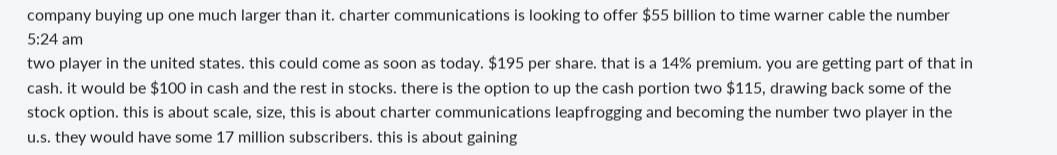company buying up one much larger than it. charter communications is looking to offer $55 billion to time warner cable the number
5:24 am
two player in the united states. this could come as soon as today. $195 per share. that is a 14% premium. you are getting part of that in cash. it would be $100 in cash and the rest in stocks. there is the option to up the cash portion two $115, drawing back some of the stock option. this is about scale, size, this is about charter communications leapfrogging and becoming the number two player in the u.s. they would have some 17 million subscribers. this is about gaining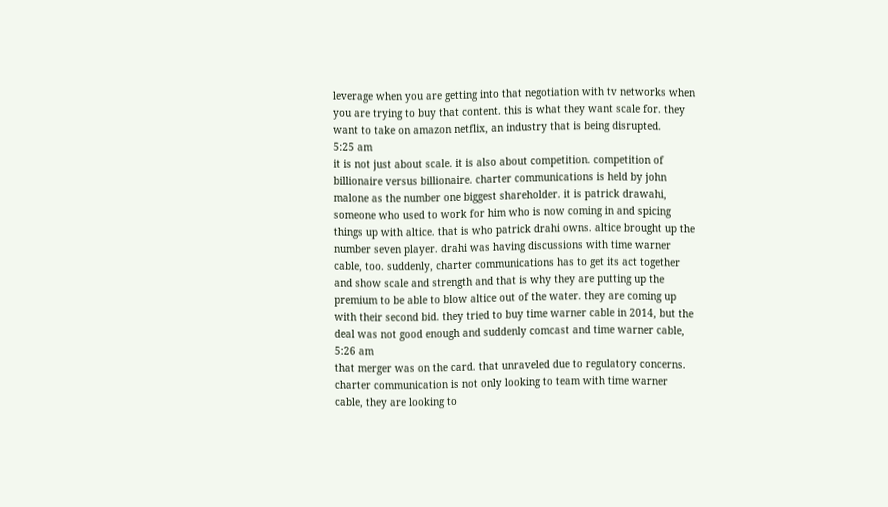leverage when you are getting into that negotiation with tv networks when you are trying to buy that content. this is what they want scale for. they want to take on amazon netflix, an industry that is being disrupted.
5:25 am
it is not just about scale. it is also about competition. competition of billionaire versus billionaire. charter communications is held by john malone as the number one biggest shareholder. it is patrick drawahi, someone who used to work for him who is now coming in and spicing things up with altice. that is who patrick drahi owns. altice brought up the number seven player. drahi was having discussions with time warner cable, too. suddenly, charter communications has to get its act together and show scale and strength and that is why they are putting up the premium to be able to blow altice out of the water. they are coming up with their second bid. they tried to buy time warner cable in 2014, but the deal was not good enough and suddenly comcast and time warner cable,
5:26 am
that merger was on the card. that unraveled due to regulatory concerns. charter communication is not only looking to team with time warner cable, they are looking to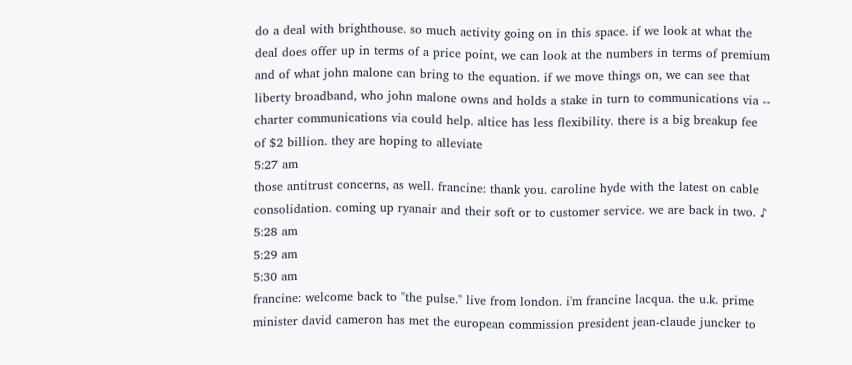do a deal with brighthouse. so much activity going on in this space. if we look at what the deal does offer up in terms of a price point, we can look at the numbers in terms of premium and of what john malone can bring to the equation. if we move things on, we can see that liberty broadband, who john malone owns and holds a stake in turn to communications via -- charter communications via could help. altice has less flexibility. there is a big breakup fee of $2 billion. they are hoping to alleviate
5:27 am
those antitrust concerns, as well. francine: thank you. caroline hyde with the latest on cable consolidation. coming up ryanair and their soft or to customer service. we are back in two. ♪
5:28 am
5:29 am
5:30 am
francine: welcome back to "the pulse." live from london. i'm francine lacqua. the u.k. prime minister david cameron has met the european commission president jean-claude juncker to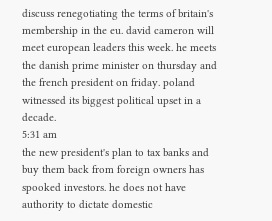discuss renegotiating the terms of britain's membership in the eu. david cameron will meet european leaders this week. he meets the danish prime minister on thursday and the french president on friday. poland witnessed its biggest political upset in a decade.
5:31 am
the new president's plan to tax banks and buy them back from foreign owners has spooked investors. he does not have authority to dictate domestic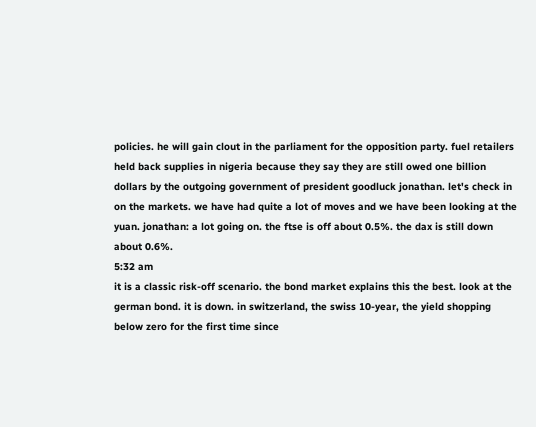policies. he will gain clout in the parliament for the opposition party. fuel retailers held back supplies in nigeria because they say they are still owed one billion dollars by the outgoing government of president goodluck jonathan. let's check in on the markets. we have had quite a lot of moves and we have been looking at the yuan. jonathan: a lot going on. the ftse is off about 0.5%. the dax is still down about 0.6%.
5:32 am
it is a classic risk-off scenario. the bond market explains this the best. look at the german bond. it is down. in switzerland, the swiss 10-year, the yield shopping below zero for the first time since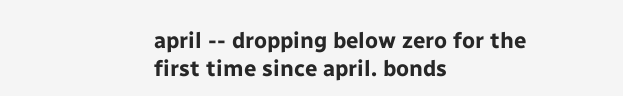april -- dropping below zero for the first time since april. bonds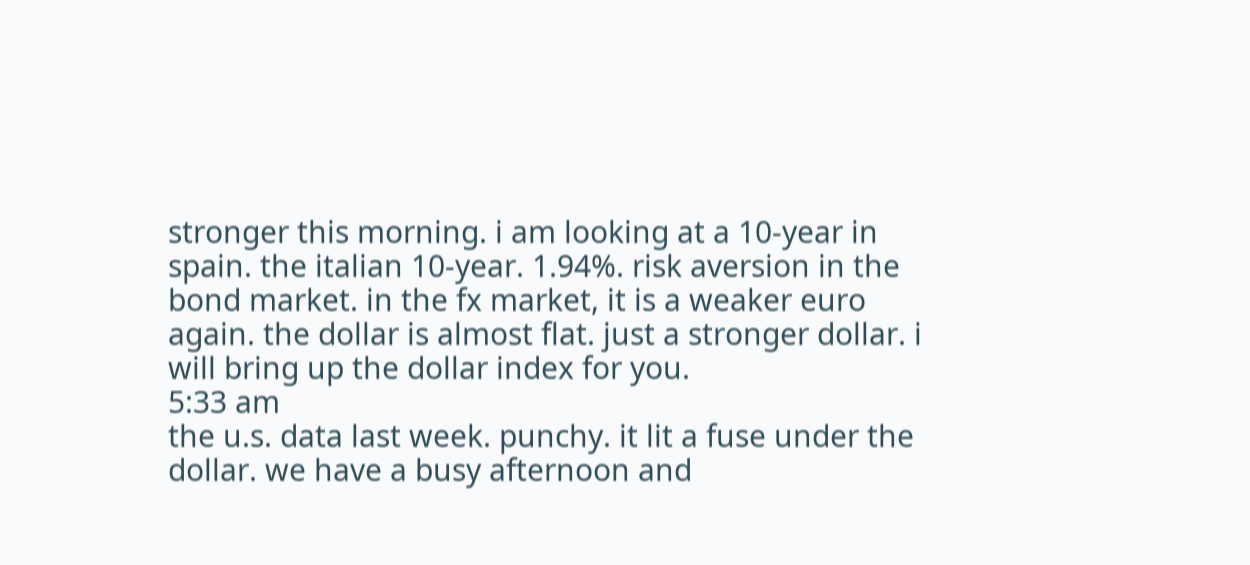stronger this morning. i am looking at a 10-year in spain. the italian 10-year. 1.94%. risk aversion in the bond market. in the fx market, it is a weaker euro again. the dollar is almost flat. just a stronger dollar. i will bring up the dollar index for you.
5:33 am
the u.s. data last week. punchy. it lit a fuse under the dollar. we have a busy afternoon and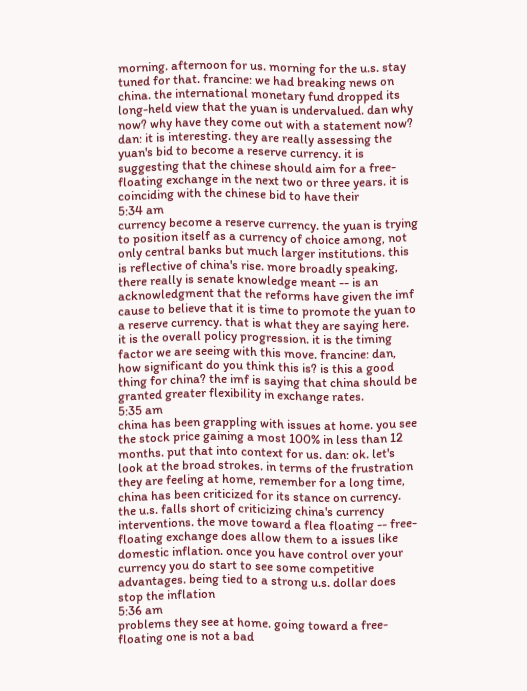morning. afternoon for us. morning for the u.s. stay tuned for that. francine: we had breaking news on china. the international monetary fund dropped its long-held view that the yuan is undervalued. dan why now? why have they come out with a statement now? dan: it is interesting. they are really assessing the yuan's bid to become a reserve currency. it is suggesting that the chinese should aim for a free-floating exchange in the next two or three years. it is coinciding with the chinese bid to have their
5:34 am
currency become a reserve currency. the yuan is trying to position itself as a currency of choice among, not only central banks but much larger institutions. this is reflective of china's rise. more broadly speaking, there really is senate knowledge meant -- is an acknowledgment that the reforms have given the imf cause to believe that it is time to promote the yuan to a reserve currency. that is what they are saying here. it is the overall policy progression. it is the timing factor we are seeing with this move. francine: dan, how significant do you think this is? is this a good thing for china? the imf is saying that china should be granted greater flexibility in exchange rates.
5:35 am
china has been grappling with issues at home. you see the stock price gaining a most 100% in less than 12 months. put that into context for us. dan: ok. let's look at the broad strokes. in terms of the frustration they are feeling at home, remember for a long time, china has been criticized for its stance on currency. the u.s. falls short of criticizing china's currency interventions. the move toward a flea floating -- free-floating exchange does allow them to a issues like domestic inflation. once you have control over your currency you do start to see some competitive advantages. being tied to a strong u.s. dollar does stop the inflation
5:36 am
problems they see at home. going toward a free-floating one is not a bad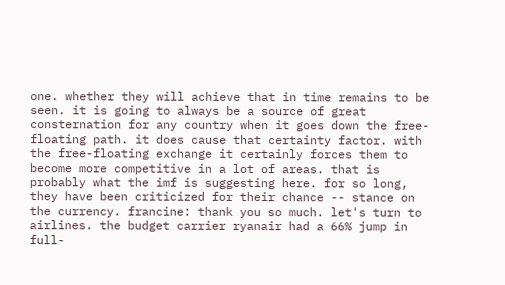one. whether they will achieve that in time remains to be seen. it is going to always be a source of great consternation for any country when it goes down the free-floating path. it does cause that certainty factor. with the free-floating exchange it certainly forces them to become more competitive in a lot of areas. that is probably what the imf is suggesting here. for so long, they have been criticized for their chance -- stance on the currency. francine: thank you so much. let's turn to airlines. the budget carrier ryanair had a 66% jump in full-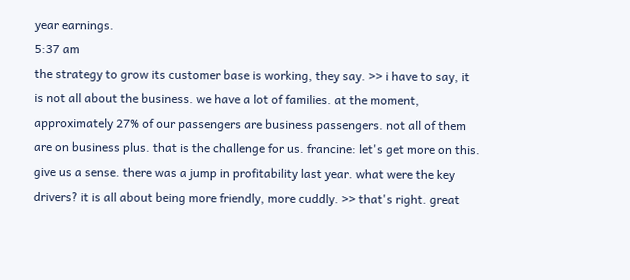year earnings.
5:37 am
the strategy to grow its customer base is working, they say. >> i have to say, it is not all about the business. we have a lot of families. at the moment, approximately 27% of our passengers are business passengers. not all of them are on business plus. that is the challenge for us. francine: let's get more on this. give us a sense. there was a jump in profitability last year. what were the key drivers? it is all about being more friendly, more cuddly. >> that's right. great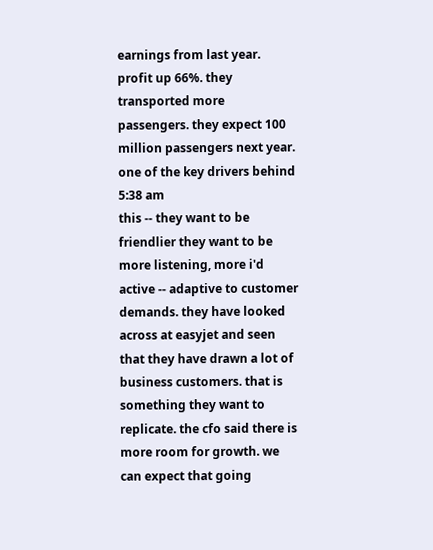earnings from last year. profit up 66%. they transported more passengers. they expect 100 million passengers next year. one of the key drivers behind
5:38 am
this -- they want to be friendlier they want to be more listening, more i'd active -- adaptive to customer demands. they have looked across at easyjet and seen that they have drawn a lot of business customers. that is something they want to replicate. the cfo said there is more room for growth. we can expect that going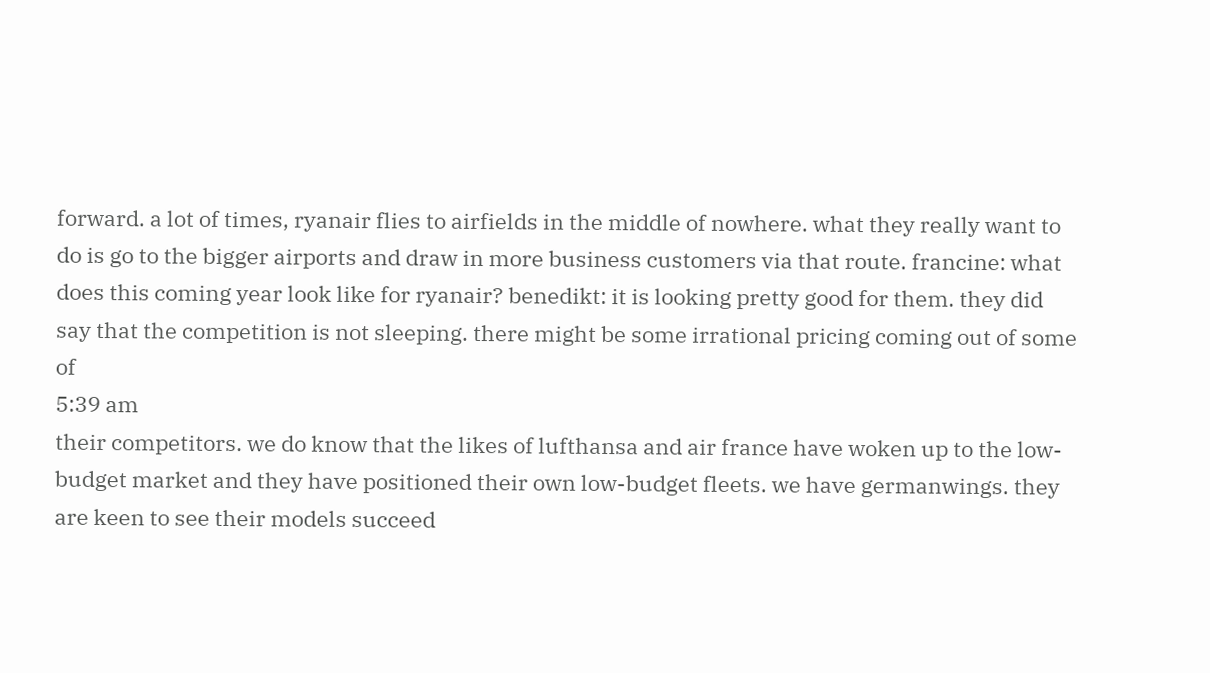forward. a lot of times, ryanair flies to airfields in the middle of nowhere. what they really want to do is go to the bigger airports and draw in more business customers via that route. francine: what does this coming year look like for ryanair? benedikt: it is looking pretty good for them. they did say that the competition is not sleeping. there might be some irrational pricing coming out of some of
5:39 am
their competitors. we do know that the likes of lufthansa and air france have woken up to the low-budget market and they have positioned their own low-budget fleets. we have germanwings. they are keen to see their models succeed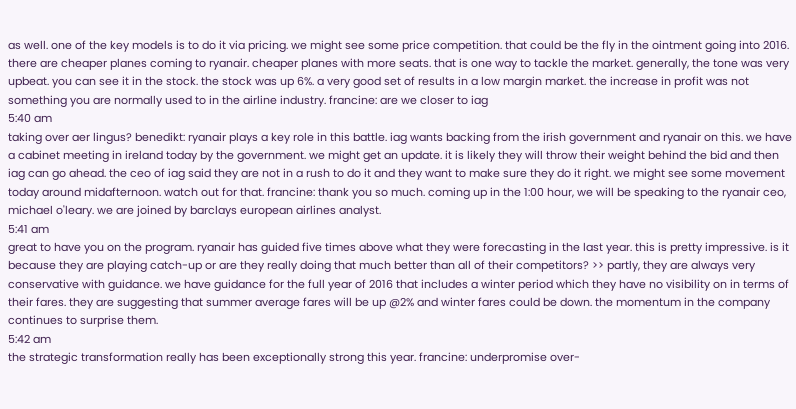as well. one of the key models is to do it via pricing. we might see some price competition. that could be the fly in the ointment going into 2016. there are cheaper planes coming to ryanair. cheaper planes with more seats. that is one way to tackle the market. generally, the tone was very upbeat. you can see it in the stock. the stock was up 6%. a very good set of results in a low margin market. the increase in profit was not something you are normally used to in the airline industry. francine: are we closer to iag
5:40 am
taking over aer lingus? benedikt: ryanair plays a key role in this battle. iag wants backing from the irish government and ryanair on this. we have a cabinet meeting in ireland today by the government. we might get an update. it is likely they will throw their weight behind the bid and then iag can go ahead. the ceo of iag said they are not in a rush to do it and they want to make sure they do it right. we might see some movement today around midafternoon. watch out for that. francine: thank you so much. coming up in the 1:00 hour, we will be speaking to the ryanair ceo, michael o'leary. we are joined by barclays european airlines analyst.
5:41 am
great to have you on the program. ryanair has guided five times above what they were forecasting in the last year. this is pretty impressive. is it because they are playing catch-up or are they really doing that much better than all of their competitors? >> partly, they are always very conservative with guidance. we have guidance for the full year of 2016 that includes a winter period which they have no visibility on in terms of their fares. they are suggesting that summer average fares will be up @2% and winter fares could be down. the momentum in the company continues to surprise them.
5:42 am
the strategic transformation really has been exceptionally strong this year. francine: underpromise over-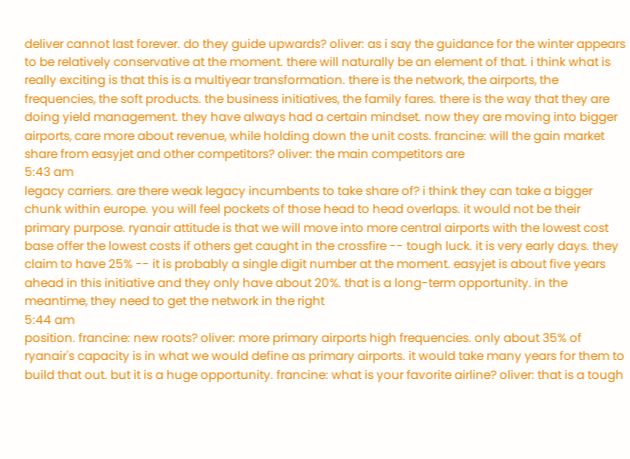deliver cannot last forever. do they guide upwards? oliver: as i say the guidance for the winter appears to be relatively conservative at the moment. there will naturally be an element of that. i think what is really exciting is that this is a multiyear transformation. there is the network, the airports, the frequencies, the soft products. the business initiatives, the family fares. there is the way that they are doing yield management. they have always had a certain mindset. now they are moving into bigger airports, care more about revenue, while holding down the unit costs. francine: will the gain market share from easyjet and other competitors? oliver: the main competitors are
5:43 am
legacy carriers. are there weak legacy incumbents to take share of? i think they can take a bigger chunk within europe. you will feel pockets of those head to head overlaps. it would not be their primary purpose. ryanair attitude is that we will move into more central airports with the lowest cost base offer the lowest costs if others get caught in the crossfire -- tough luck. it is very early days. they claim to have 25% -- it is probably a single digit number at the moment. easyjet is about five years ahead in this initiative and they only have about 20%. that is a long-term opportunity. in the meantime, they need to get the network in the right
5:44 am
position. francine: new roots? oliver: more primary airports high frequencies. only about 35% of ryanair's capacity is in what we would define as primary airports. it would take many years for them to build that out. but it is a huge opportunity. francine: what is your favorite airline? oliver: that is a tough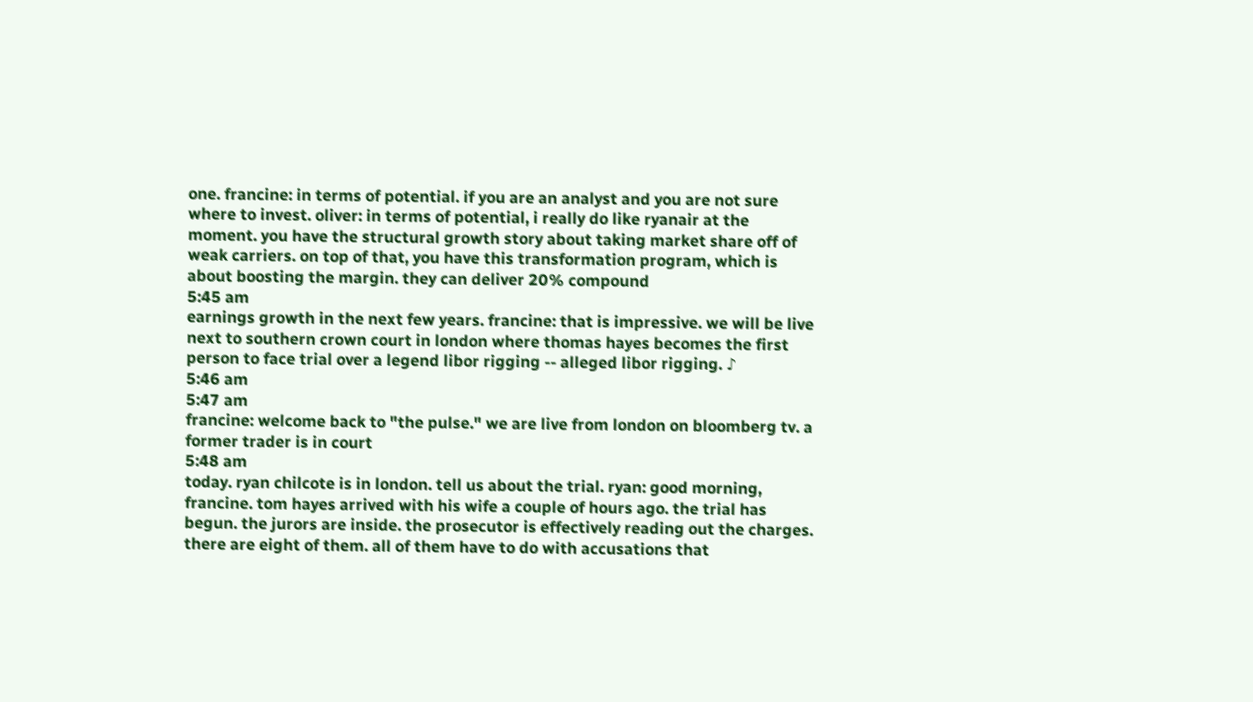one. francine: in terms of potential. if you are an analyst and you are not sure where to invest. oliver: in terms of potential, i really do like ryanair at the moment. you have the structural growth story about taking market share off of weak carriers. on top of that, you have this transformation program, which is about boosting the margin. they can deliver 20% compound
5:45 am
earnings growth in the next few years. francine: that is impressive. we will be live next to southern crown court in london where thomas hayes becomes the first person to face trial over a legend libor rigging -- alleged libor rigging. ♪
5:46 am
5:47 am
francine: welcome back to "the pulse." we are live from london on bloomberg tv. a former trader is in court
5:48 am
today. ryan chilcote is in london. tell us about the trial. ryan: good morning, francine. tom hayes arrived with his wife a couple of hours ago. the trial has begun. the jurors are inside. the prosecutor is effectively reading out the charges. there are eight of them. all of them have to do with accusations that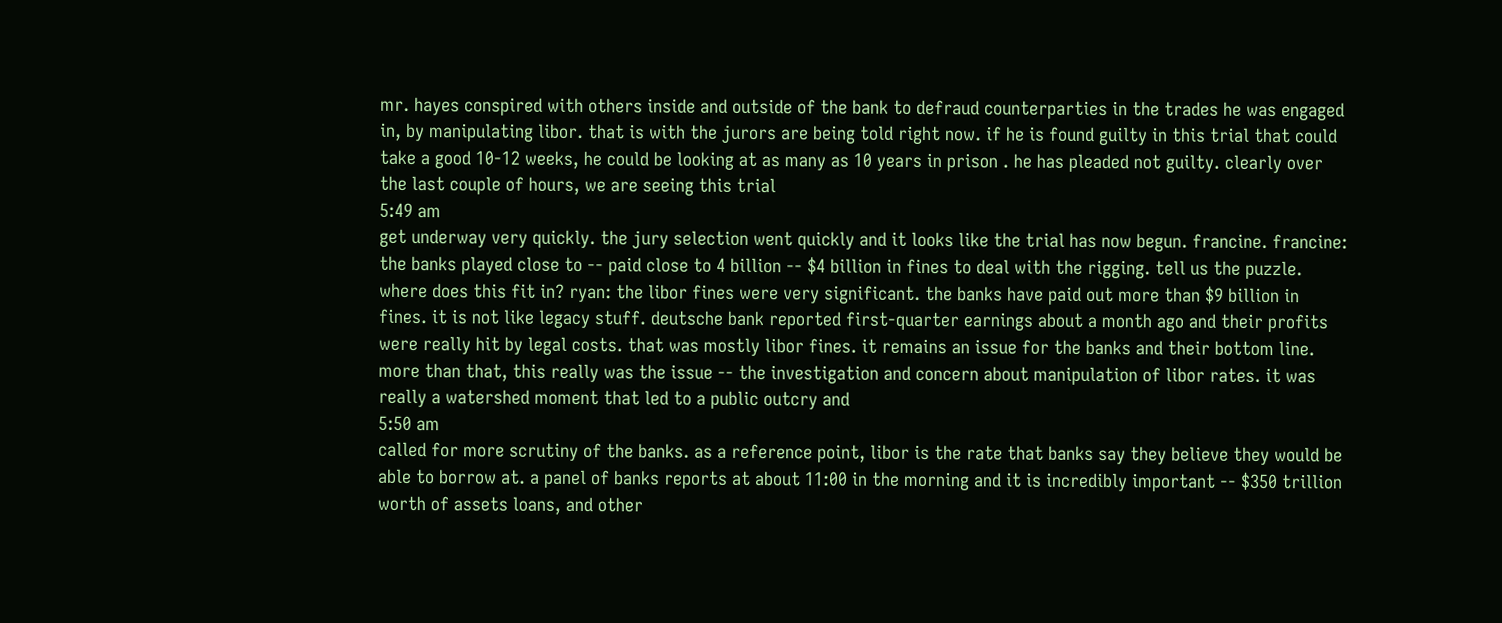mr. hayes conspired with others inside and outside of the bank to defraud counterparties in the trades he was engaged in, by manipulating libor. that is with the jurors are being told right now. if he is found guilty in this trial that could take a good 10-12 weeks, he could be looking at as many as 10 years in prison . he has pleaded not guilty. clearly over the last couple of hours, we are seeing this trial
5:49 am
get underway very quickly. the jury selection went quickly and it looks like the trial has now begun. francine. francine: the banks played close to -- paid close to 4 billion -- $4 billion in fines to deal with the rigging. tell us the puzzle. where does this fit in? ryan: the libor fines were very significant. the banks have paid out more than $9 billion in fines. it is not like legacy stuff. deutsche bank reported first-quarter earnings about a month ago and their profits were really hit by legal costs. that was mostly libor fines. it remains an issue for the banks and their bottom line. more than that, this really was the issue -- the investigation and concern about manipulation of libor rates. it was really a watershed moment that led to a public outcry and
5:50 am
called for more scrutiny of the banks. as a reference point, libor is the rate that banks say they believe they would be able to borrow at. a panel of banks reports at about 11:00 in the morning and it is incredibly important -- $350 trillion worth of assets loans, and other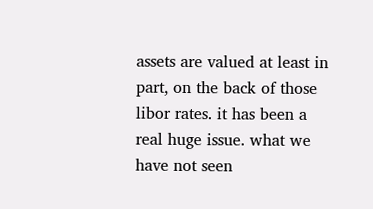assets are valued at least in part, on the back of those libor rates. it has been a real huge issue. what we have not seen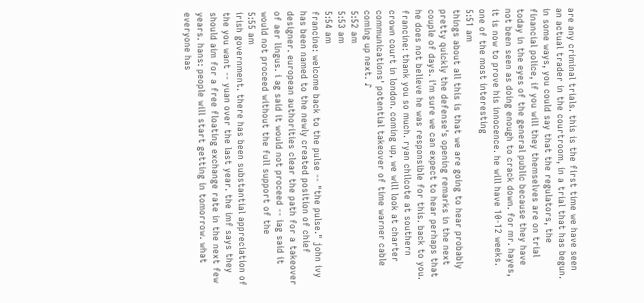are any criminal trials. this is the first time we have seen an actual trader in the courtroom, in a trial that has begun. in some ways, you could say that the regulators, the financial police, if you will they themselves are on trial today in the eyes of the general public because they have not been seen as doing enough to crack down. for mr. hayes, it is now to prove his innocence. he will have 10-12 weeks. one of the most interesting
5:51 am
things about all this is that we are going to hear probably pretty quickly the defense's opening remarks in the next couple of days. i'm sure we can expect to hear perhaps that he does not believe he was responsible for this. back to you. francine: thank you so much. ryan chilcote at southern crown court in london. coming up, we will look at charter communications' potential takeover of time warner cable coming up next. ♪
5:52 am
5:53 am
5:54 am
francine: welcome back to the pulse -- "the pulse." john ivy has been named to the newly created position of chief designer. european authorities clear the path for a takeover of aer lingus. i ag said it would not proceed -- iag said it would not proceed without the full support of the
5:55 am
irish government. there has been substantial appreciation of the you want -- yuan over the last year. the imf says they should aim for a free floating exchange rate in the next few years. hans: people will start getting in tomorrow. what everyone has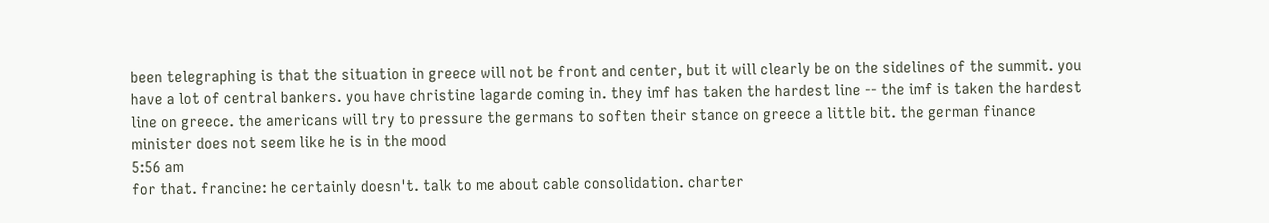been telegraphing is that the situation in greece will not be front and center, but it will clearly be on the sidelines of the summit. you have a lot of central bankers. you have christine lagarde coming in. they imf has taken the hardest line -- the imf is taken the hardest line on greece. the americans will try to pressure the germans to soften their stance on greece a little bit. the german finance minister does not seem like he is in the mood
5:56 am
for that. francine: he certainly doesn't. talk to me about cable consolidation. charter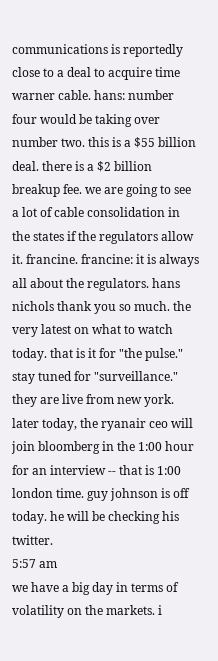communications is reportedly close to a deal to acquire time warner cable. hans: number four would be taking over number two. this is a $55 billion deal. there is a $2 billion breakup fee. we are going to see a lot of cable consolidation in the states if the regulators allow it. francine. francine: it is always all about the regulators. hans nichols thank you so much. the very latest on what to watch today. that is it for "the pulse." stay tuned for "surveillance." they are live from new york. later today, the ryanair ceo will join bloomberg in the 1:00 hour for an interview -- that is 1:00 london time. guy johnson is off today. he will be checking his twitter.
5:57 am
we have a big day in terms of volatility on the markets. i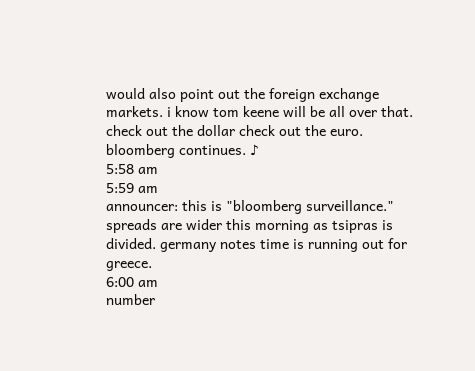would also point out the foreign exchange markets. i know tom keene will be all over that. check out the dollar check out the euro. bloomberg continues. ♪
5:58 am
5:59 am
announcer: this is "bloomberg surveillance." spreads are wider this morning as tsipras is divided. germany notes time is running out for greece.
6:00 am
number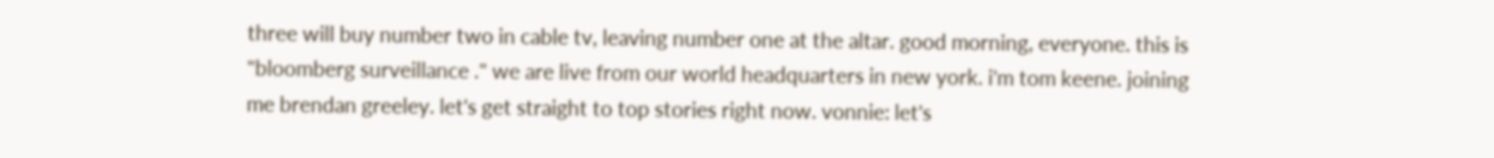three will buy number two in cable tv, leaving number one at the altar. good morning, everyone. this is "bloomberg surveillance ." we are live from our world headquarters in new york. i'm tom keene. joining me brendan greeley. let's get straight to top stories right now. vonnie: let's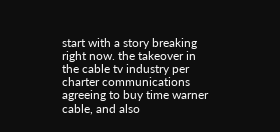start with a story breaking right now. the takeover in the cable tv industry per charter communications agreeing to buy time warner cable, and also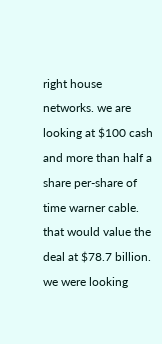right house networks. we are looking at $100 cash and more than half a share per-share of time warner cable. that would value the deal at $78.7 billion. we were looking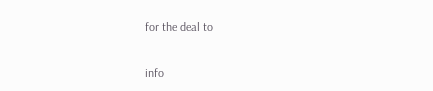for the deal to


info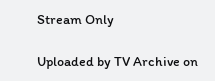Stream Only

Uploaded by TV Archive on